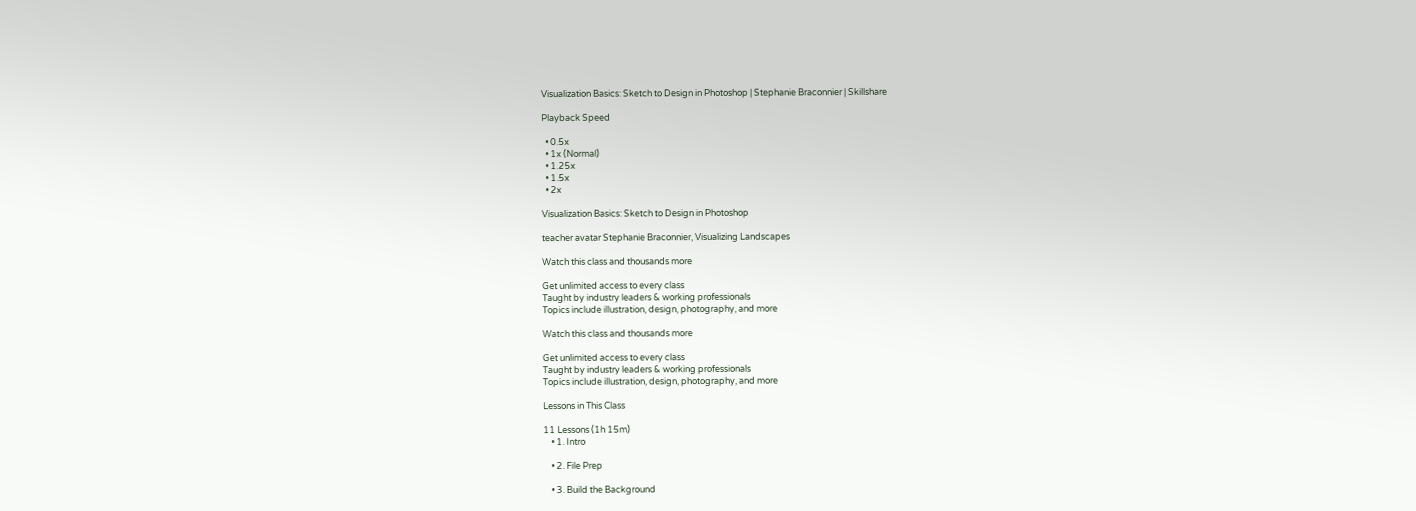Visualization Basics: Sketch to Design in Photoshop | Stephanie Braconnier | Skillshare

Playback Speed

  • 0.5x
  • 1x (Normal)
  • 1.25x
  • 1.5x
  • 2x

Visualization Basics: Sketch to Design in Photoshop

teacher avatar Stephanie Braconnier, Visualizing Landscapes

Watch this class and thousands more

Get unlimited access to every class
Taught by industry leaders & working professionals
Topics include illustration, design, photography, and more

Watch this class and thousands more

Get unlimited access to every class
Taught by industry leaders & working professionals
Topics include illustration, design, photography, and more

Lessons in This Class

11 Lessons (1h 15m)
    • 1. Intro

    • 2. File Prep

    • 3. Build the Background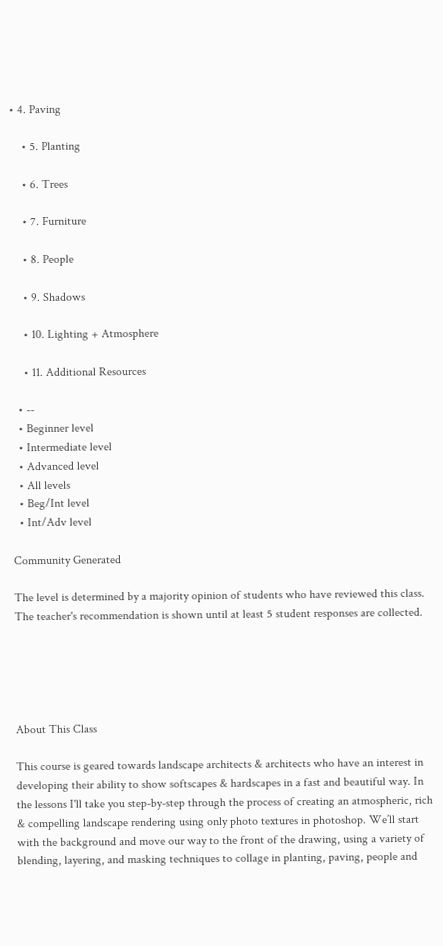• 4. Paving

    • 5. Planting

    • 6. Trees

    • 7. Furniture

    • 8. People

    • 9. Shadows

    • 10. Lighting + Atmosphere

    • 11. Additional Resources

  • --
  • Beginner level
  • Intermediate level
  • Advanced level
  • All levels
  • Beg/Int level
  • Int/Adv level

Community Generated

The level is determined by a majority opinion of students who have reviewed this class. The teacher's recommendation is shown until at least 5 student responses are collected.





About This Class

This course is geared towards landscape architects & architects who have an interest in developing their ability to show softscapes & hardscapes in a fast and beautiful way. In the lessons I'll take you step-by-step through the process of creating an atmospheric, rich & compelling landscape rendering using only photo textures in photoshop. We’ll start with the background and move our way to the front of the drawing, using a variety of blending, layering, and masking techniques to collage in planting, paving, people and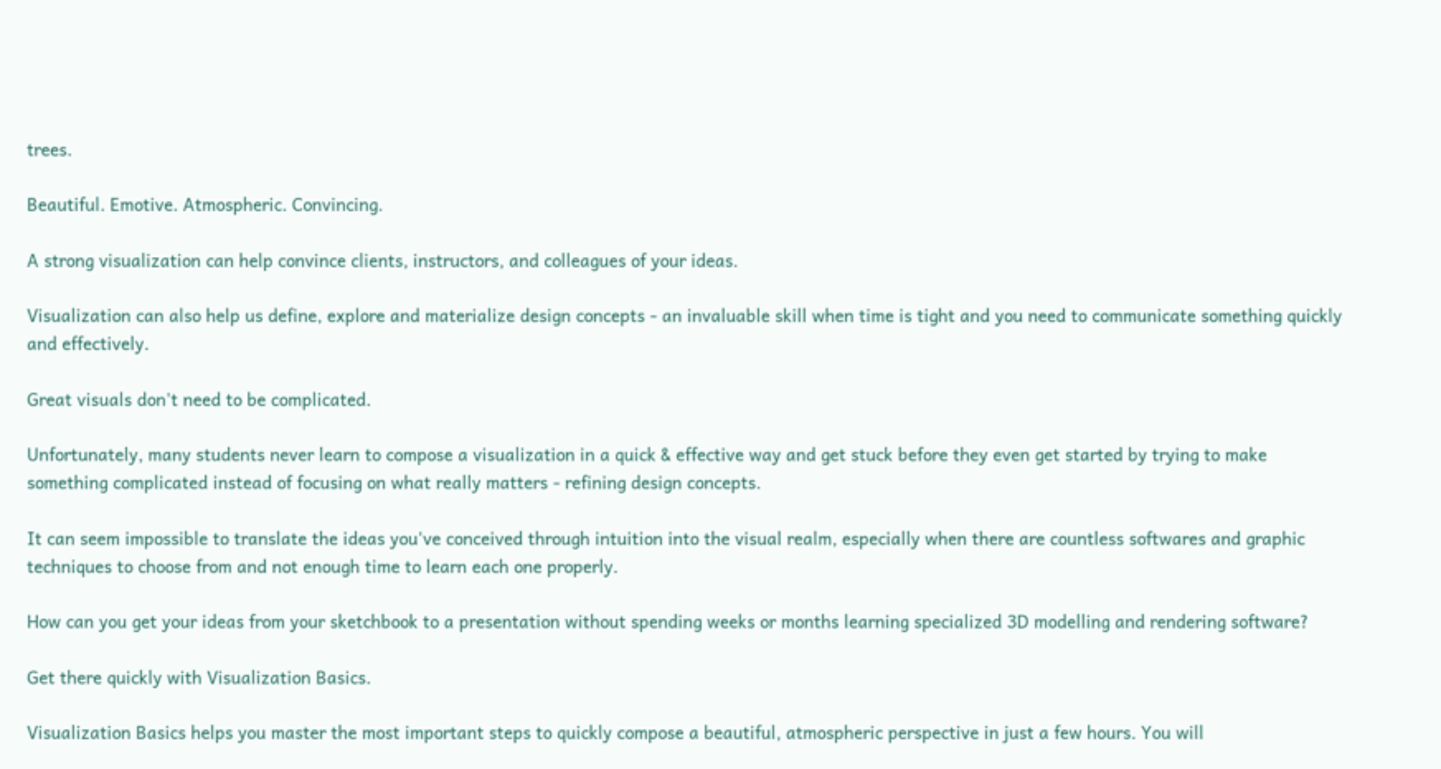trees.

Beautiful. Emotive. Atmospheric. Convincing.

A strong visualization can help convince clients, instructors, and colleagues of your ideas.

Visualization can also help us define, explore and materialize design concepts - an invaluable skill when time is tight and you need to communicate something quickly and effectively.

Great visuals don't need to be complicated.

Unfortunately, many students never learn to compose a visualization in a quick & effective way and get stuck before they even get started by trying to make something complicated instead of focusing on what really matters - refining design concepts.

It can seem impossible to translate the ideas you've conceived through intuition into the visual realm, especially when there are countless softwares and graphic techniques to choose from and not enough time to learn each one properly.

How can you get your ideas from your sketchbook to a presentation without spending weeks or months learning specialized 3D modelling and rendering software?

Get there quickly with Visualization Basics.

Visualization Basics helps you master the most important steps to quickly compose a beautiful, atmospheric perspective in just a few hours. You will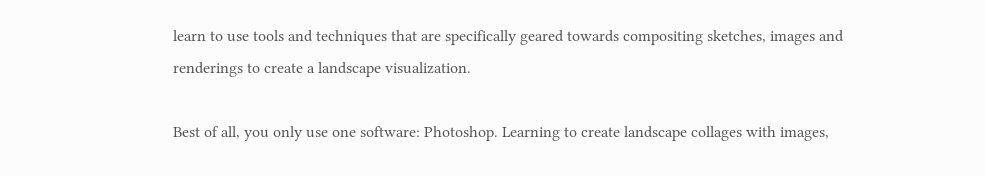learn to use tools and techniques that are specifically geared towards compositing sketches, images and renderings to create a landscape visualization.

Best of all, you only use one software: Photoshop. Learning to create landscape collages with images,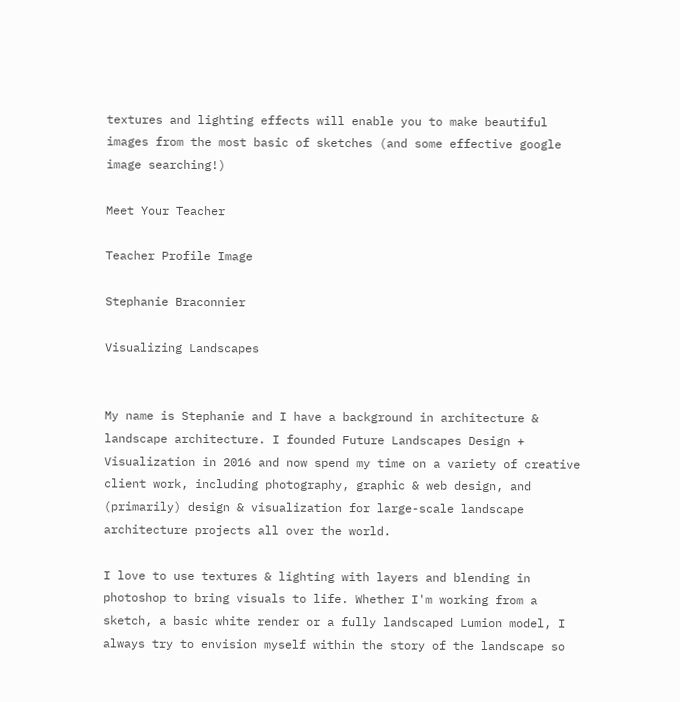textures and lighting effects will enable you to make beautiful images from the most basic of sketches (and some effective google image searching!)

Meet Your Teacher

Teacher Profile Image

Stephanie Braconnier

Visualizing Landscapes


My name is Stephanie and I have a background in architecture & landscape architecture. I founded Future Landscapes Design + Visualization in 2016 and now spend my time on a variety of creative client work, including photography, graphic & web design, and (primarily) design & visualization for large-scale landscape architecture projects all over the world.

I love to use textures & lighting with layers and blending in photoshop to bring visuals to life. Whether I'm working from a sketch, a basic white render or a fully landscaped Lumion model, I always try to envision myself within the story of the landscape so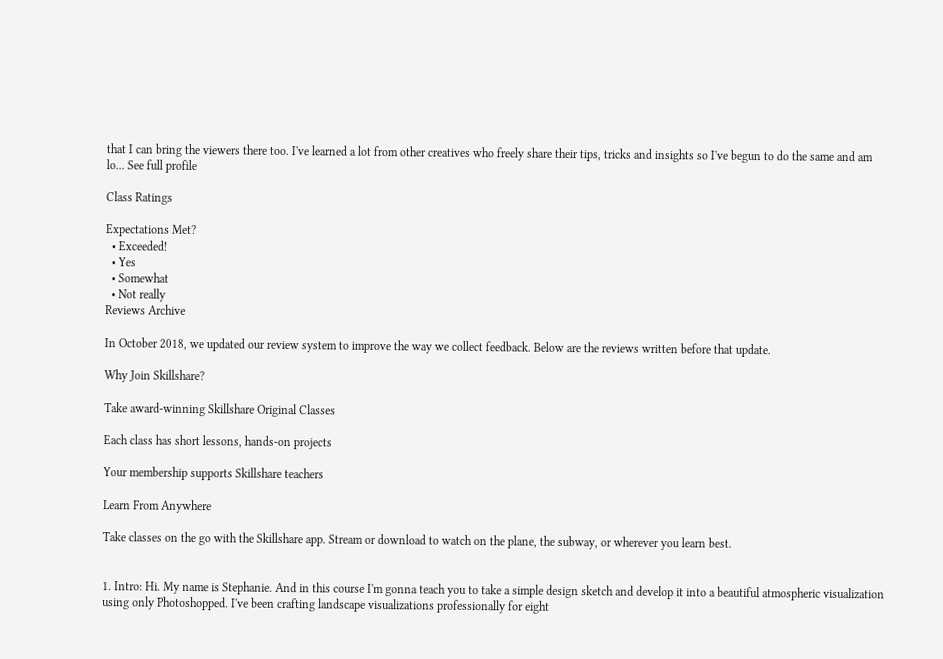that I can bring the viewers there too. I've learned a lot from other creatives who freely share their tips, tricks and insights so I've begun to do the same and am lo... See full profile

Class Ratings

Expectations Met?
  • Exceeded!
  • Yes
  • Somewhat
  • Not really
Reviews Archive

In October 2018, we updated our review system to improve the way we collect feedback. Below are the reviews written before that update.

Why Join Skillshare?

Take award-winning Skillshare Original Classes

Each class has short lessons, hands-on projects

Your membership supports Skillshare teachers

Learn From Anywhere

Take classes on the go with the Skillshare app. Stream or download to watch on the plane, the subway, or wherever you learn best.


1. Intro: Hi. My name is Stephanie. And in this course I'm gonna teach you to take a simple design sketch and develop it into a beautiful atmospheric visualization using only Photoshopped. I've been crafting landscape visualizations professionally for eight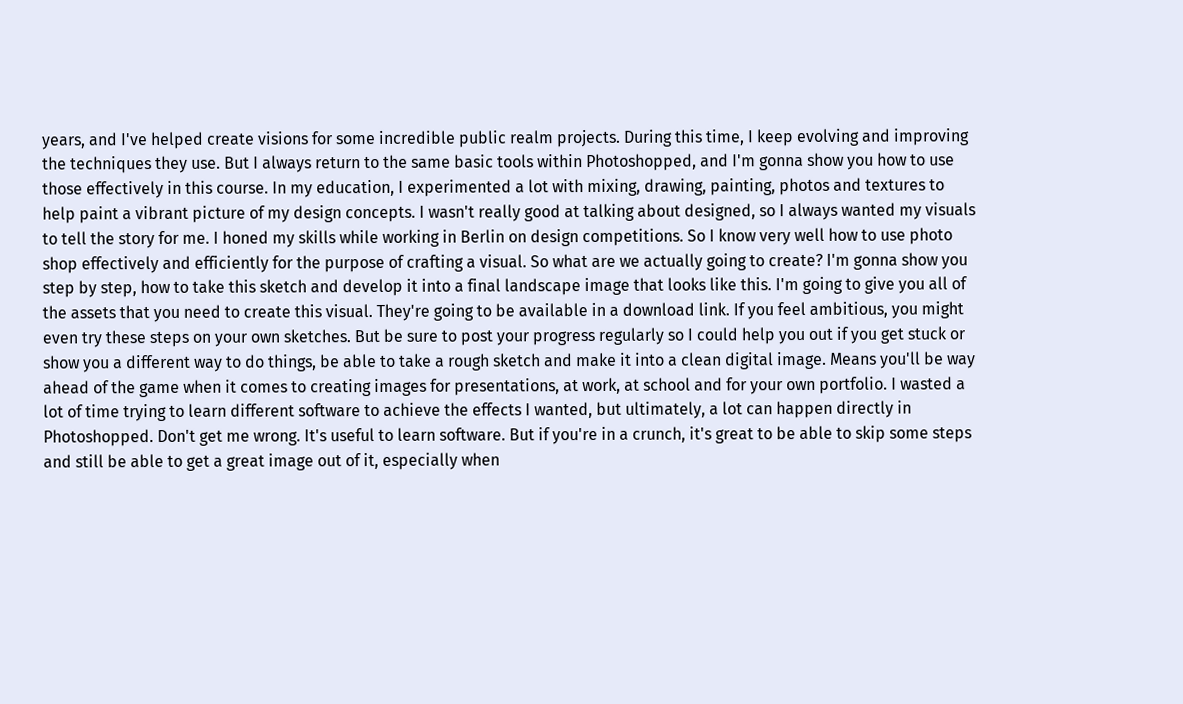years, and I've helped create visions for some incredible public realm projects. During this time, I keep evolving and improving the techniques they use. But I always return to the same basic tools within Photoshopped, and I'm gonna show you how to use those effectively in this course. In my education, I experimented a lot with mixing, drawing, painting, photos and textures to help paint a vibrant picture of my design concepts. I wasn't really good at talking about designed, so I always wanted my visuals to tell the story for me. I honed my skills while working in Berlin on design competitions. So I know very well how to use photo shop effectively and efficiently for the purpose of crafting a visual. So what are we actually going to create? I'm gonna show you step by step, how to take this sketch and develop it into a final landscape image that looks like this. I'm going to give you all of the assets that you need to create this visual. They're going to be available in a download link. If you feel ambitious, you might even try these steps on your own sketches. But be sure to post your progress regularly so I could help you out if you get stuck or show you a different way to do things, be able to take a rough sketch and make it into a clean digital image. Means you'll be way ahead of the game when it comes to creating images for presentations, at work, at school and for your own portfolio. I wasted a lot of time trying to learn different software to achieve the effects I wanted, but ultimately, a lot can happen directly in Photoshopped. Don't get me wrong. It's useful to learn software. But if you're in a crunch, it's great to be able to skip some steps and still be able to get a great image out of it, especially when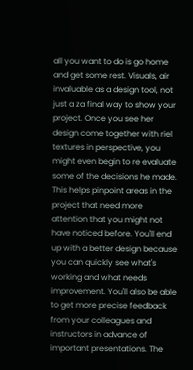all you want to do is go home and get some rest. Visuals, air invaluable as a design tool, not just a za final way to show your project. Once you see her design come together with riel textures in perspective, you might even begin to re evaluate some of the decisions he made. This helps pinpoint areas in the project that need more attention that you might not have noticed before. You'll end up with a better design because you can quickly see what's working and what needs improvement. You'll also be able to get more precise feedback from your colleagues and instructors in advance of important presentations. The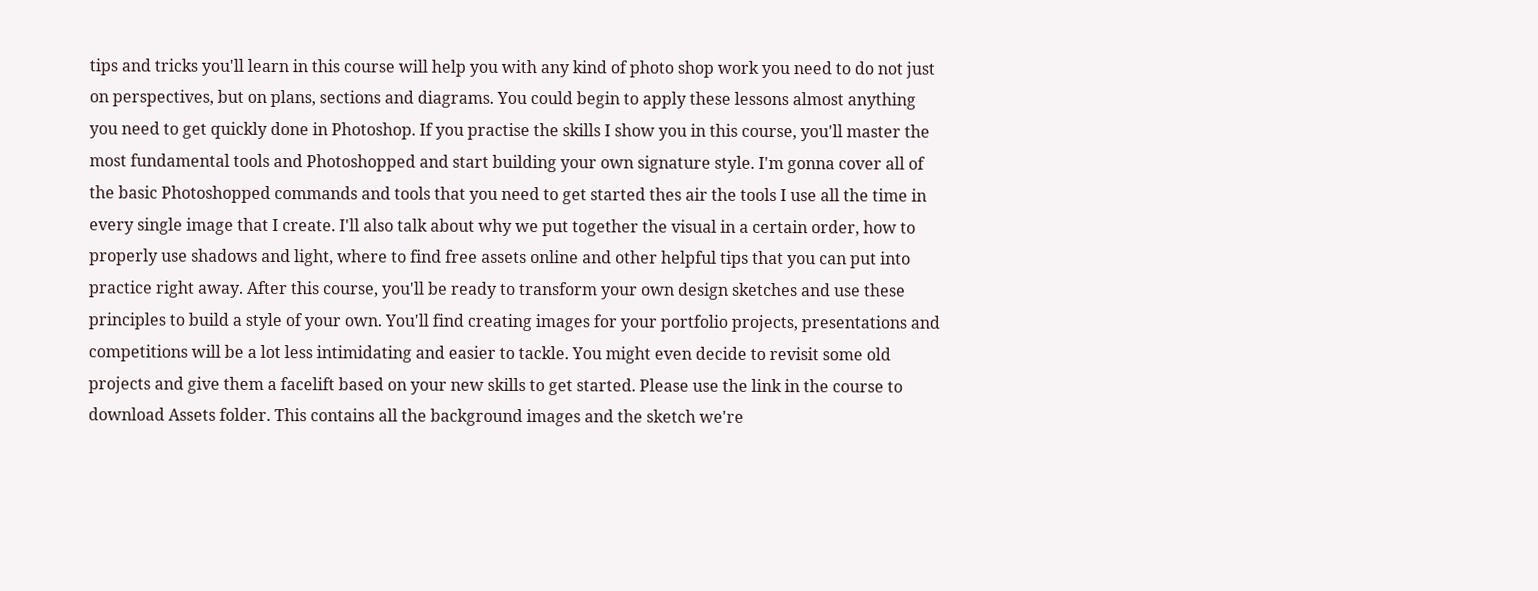tips and tricks you'll learn in this course will help you with any kind of photo shop work you need to do not just on perspectives, but on plans, sections and diagrams. You could begin to apply these lessons almost anything you need to get quickly done in Photoshop. If you practise the skills I show you in this course, you'll master the most fundamental tools and Photoshopped and start building your own signature style. I'm gonna cover all of the basic Photoshopped commands and tools that you need to get started thes air the tools I use all the time in every single image that I create. I'll also talk about why we put together the visual in a certain order, how to properly use shadows and light, where to find free assets online and other helpful tips that you can put into practice right away. After this course, you'll be ready to transform your own design sketches and use these principles to build a style of your own. You'll find creating images for your portfolio projects, presentations and competitions will be a lot less intimidating and easier to tackle. You might even decide to revisit some old projects and give them a facelift based on your new skills to get started. Please use the link in the course to download Assets folder. This contains all the background images and the sketch we're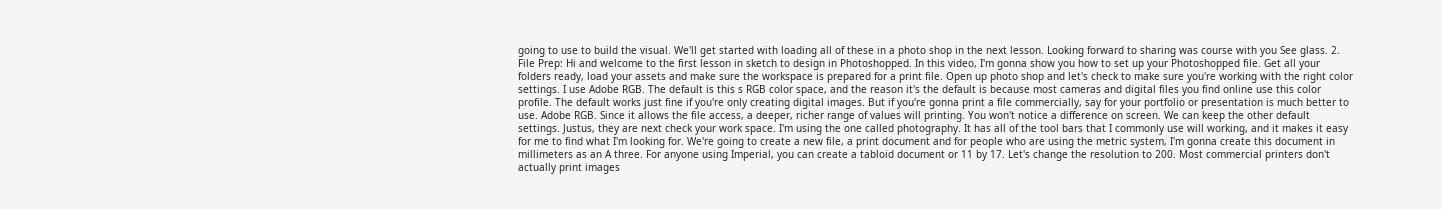going to use to build the visual. We'll get started with loading all of these in a photo shop in the next lesson. Looking forward to sharing was course with you See glass. 2. File Prep: Hi and welcome to the first lesson in sketch to design in Photoshopped. In this video, I'm gonna show you how to set up your Photoshopped file. Get all your folders ready, load your assets and make sure the workspace is prepared for a print file. Open up photo shop and let's check to make sure you're working with the right color settings. I use Adobe RGB. The default is this s RGB color space, and the reason it's the default is because most cameras and digital files you find online use this color profile. The default works just fine if you're only creating digital images. But if you're gonna print a file commercially, say for your portfolio or presentation is much better to use. Adobe RGB. Since it allows the file access, a deeper, richer range of values will printing. You won't notice a difference on screen. We can keep the other default settings. Justus, they are next check your work space. I'm using the one called photography. It has all of the tool bars that I commonly use will working, and it makes it easy for me to find what I'm looking for. We're going to create a new file, a print document and for people who are using the metric system, I'm gonna create this document in millimeters as an A three. For anyone using Imperial, you can create a tabloid document or 11 by 17. Let's change the resolution to 200. Most commercial printers don't actually print images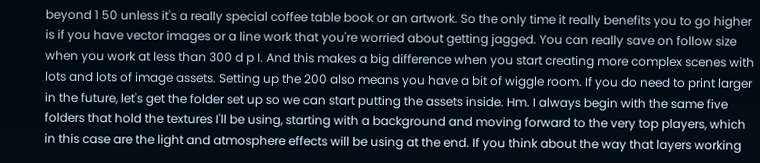beyond 1 50 unless it's a really special coffee table book or an artwork. So the only time it really benefits you to go higher is if you have vector images or a line work that you're worried about getting jagged. You can really save on follow size when you work at less than 300 d p I. And this makes a big difference when you start creating more complex scenes with lots and lots of image assets. Setting up the 200 also means you have a bit of wiggle room. If you do need to print larger in the future, let's get the folder set up so we can start putting the assets inside. Hm. I always begin with the same five folders that hold the textures I'll be using, starting with a background and moving forward to the very top players, which in this case are the light and atmosphere effects will be using at the end. If you think about the way that layers working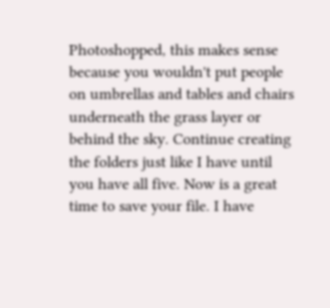Photoshopped, this makes sense because you wouldn't put people on umbrellas and tables and chairs underneath the grass layer or behind the sky. Continue creating the folders just like I have until you have all five. Now is a great time to save your file. I have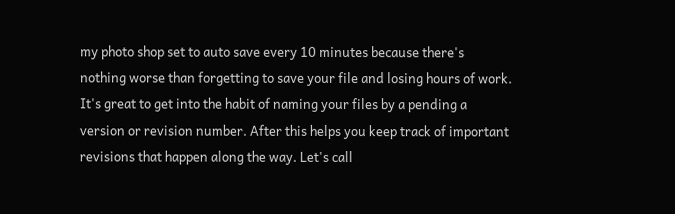my photo shop set to auto save every 10 minutes because there's nothing worse than forgetting to save your file and losing hours of work. It's great to get into the habit of naming your files by a pending a version or revision number. After this helps you keep track of important revisions that happen along the way. Let's call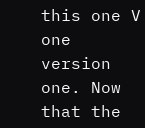this one V one version one. Now that the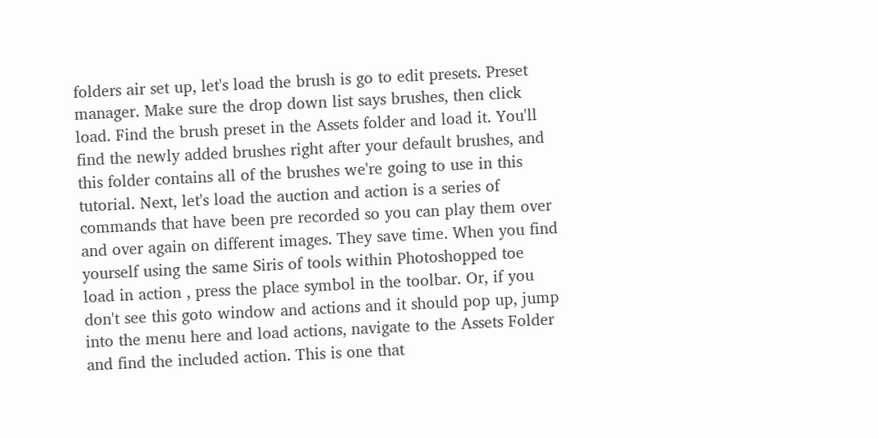folders air set up, let's load the brush is go to edit presets. Preset manager. Make sure the drop down list says brushes, then click load. Find the brush preset in the Assets folder and load it. You'll find the newly added brushes right after your default brushes, and this folder contains all of the brushes we're going to use in this tutorial. Next, let's load the auction and action is a series of commands that have been pre recorded so you can play them over and over again on different images. They save time. When you find yourself using the same Siris of tools within Photoshopped toe load in action , press the place symbol in the toolbar. Or, if you don't see this goto window and actions and it should pop up, jump into the menu here and load actions, navigate to the Assets Folder and find the included action. This is one that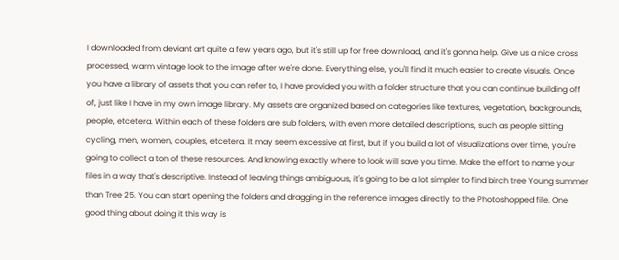I downloaded from deviant art quite a few years ago, but it's still up for free download, and it's gonna help. Give us a nice cross processed, warm vintage look to the image after we're done. Everything else, you'll find it much easier to create visuals. Once you have a library of assets that you can refer to, I have provided you with a folder structure that you can continue building off of, just like I have in my own image library. My assets are organized based on categories like textures, vegetation, backgrounds, people, etcetera. Within each of these folders are sub folders, with even more detailed descriptions, such as people sitting cycling, men, women, couples, etcetera. It may seem excessive at first, but if you build a lot of visualizations over time, you're going to collect a ton of these resources. And knowing exactly where to look will save you time. Make the effort to name your files in a way that's descriptive. Instead of leaving things ambiguous, it's going to be a lot simpler to find birch tree Young summer than Tree 25. You can start opening the folders and dragging in the reference images directly to the Photoshopped file. One good thing about doing it this way is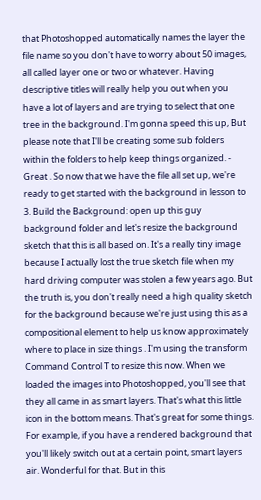that Photoshopped automatically names the layer the file name so you don't have to worry about 50 images, all called layer one or two or whatever. Having descriptive titles will really help you out when you have a lot of layers and are trying to select that one tree in the background. I'm gonna speed this up, But please note that I'll be creating some sub folders within the folders to help keep things organized. - Great . So now that we have the file all set up, we're ready to get started with the background in lesson to 3. Build the Background: open up this guy background folder and let's resize the background sketch that this is all based on. It's a really tiny image because I actually lost the true sketch file when my hard driving computer was stolen a few years ago. But the truth is, you don't really need a high quality sketch for the background because we're just using this as a compositional element to help us know approximately where to place in size things . I'm using the transform Command Control T to resize this now. When we loaded the images into Photoshopped, you'll see that they all came in as smart layers. That's what this little icon in the bottom means. That's great for some things. For example, if you have a rendered background that you'll likely switch out at a certain point, smart layers air. Wonderful for that. But in this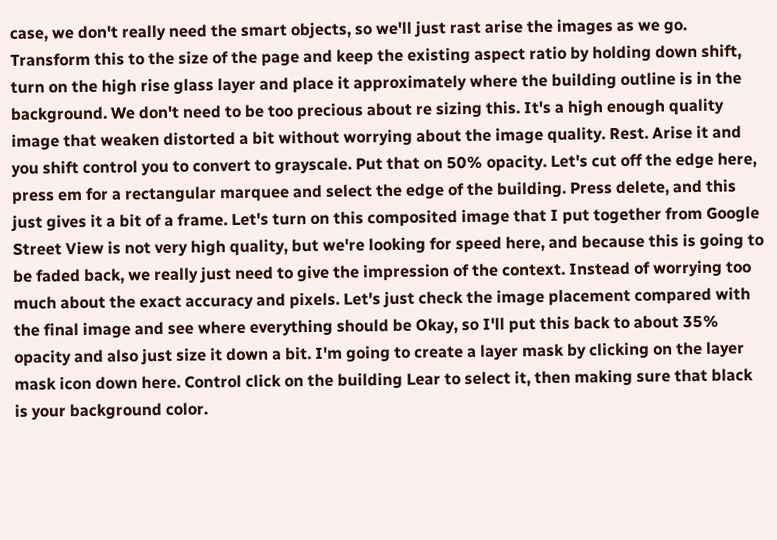case, we don't really need the smart objects, so we'll just rast arise the images as we go. Transform this to the size of the page and keep the existing aspect ratio by holding down shift, turn on the high rise glass layer and place it approximately where the building outline is in the background. We don't need to be too precious about re sizing this. It's a high enough quality image that weaken distorted a bit without worrying about the image quality. Rest. Arise it and you shift control you to convert to grayscale. Put that on 50% opacity. Let's cut off the edge here, press em for a rectangular marquee and select the edge of the building. Press delete, and this just gives it a bit of a frame. Let's turn on this composited image that I put together from Google Street View is not very high quality, but we're looking for speed here, and because this is going to be faded back, we really just need to give the impression of the context. Instead of worrying too much about the exact accuracy and pixels. Let's just check the image placement compared with the final image and see where everything should be Okay, so I'll put this back to about 35% opacity and also just size it down a bit. I'm going to create a layer mask by clicking on the layer mask icon down here. Control click on the building Lear to select it, then making sure that black is your background color.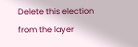Delete this election from the layer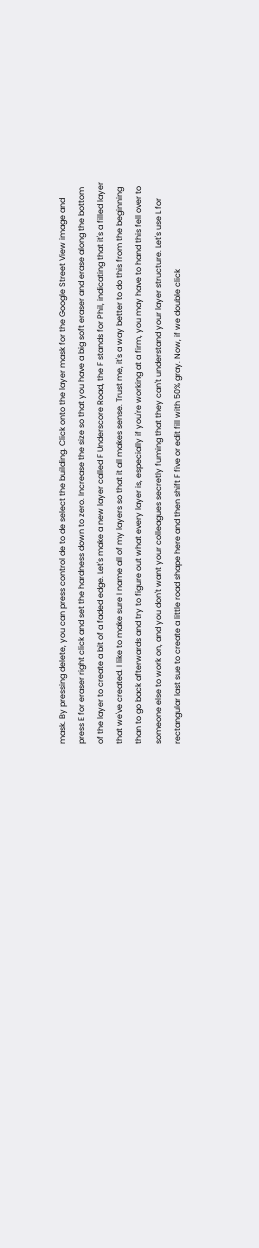mask. By pressing delete, you can press control de to de select the building. Click onto the layer mask for the Google Street View image and press E for eraser right click and set the hardness down to zero. Increase the size so that you have a big soft eraser and erase along the bottom of the layer to create a bit of a faded edge. Let's make a new layer called F Underscore Road, the F stands for Phil, indicating that it's a filled layer that we've created. I like to make sure I name all of my layers so that it all makes sense. Trust me, it's a way better to do this from the beginning than to go back afterwards and try to figure out what every layer is, especially if you're working at a firm, you may have to hand this fell over to someone else to work on, and you don't want your colleagues secretly fuming that they can't understand your layer structure. Let's use L for rectangular last sue to create a little road shape here and then shift F five or edit fill with 50% gray. Now, if we double click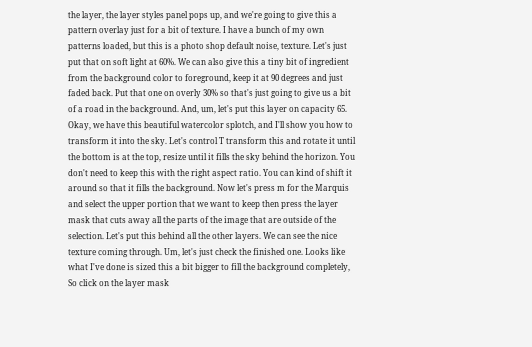the layer, the layer styles panel pops up, and we're going to give this a pattern overlay just for a bit of texture. I have a bunch of my own patterns loaded, but this is a photo shop default noise, texture. Let's just put that on soft light at 60%. We can also give this a tiny bit of ingredient from the background color to foreground, keep it at 90 degrees and just faded back. Put that one on overly 30% so that's just going to give us a bit of a road in the background. And, um, let's put this layer on capacity 65. Okay, we have this beautiful watercolor splotch, and I'll show you how to transform it into the sky. Let's control T transform this and rotate it until the bottom is at the top, resize until it fills the sky behind the horizon. You don't need to keep this with the right aspect ratio. You can kind of shift it around so that it fills the background. Now let's press m for the Marquis and select the upper portion that we want to keep then press the layer mask that cuts away all the parts of the image that are outside of the selection. Let's put this behind all the other layers. We can see the nice texture coming through. Um, let's just check the finished one. Looks like what I've done is sized this a bit bigger to fill the background completely, So click on the layer mask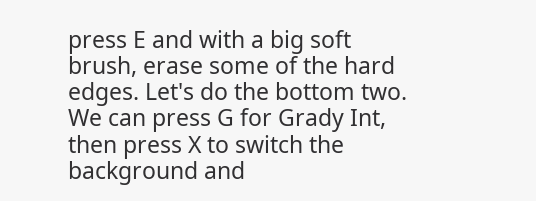press E and with a big soft brush, erase some of the hard edges. Let's do the bottom two. We can press G for Grady Int, then press X to switch the background and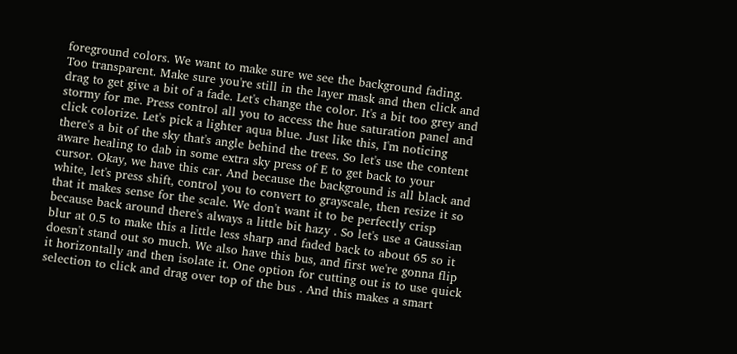foreground colors. We want to make sure we see the background fading. Too transparent. Make sure you're still in the layer mask and then click and drag to get give a bit of a fade. Let's change the color. It's a bit too grey and stormy for me. Press control all you to access the hue saturation panel and click colorize. Let's pick a lighter aqua blue. Just like this, I'm noticing there's a bit of the sky that's angle behind the trees. So let's use the content aware healing to dab in some extra sky press of E to get back to your cursor. Okay, we have this car. And because the background is all black and white, let's press shift, control you to convert to grayscale, then resize it so that it makes sense for the scale. We don't want it to be perfectly crisp because back around there's always a little bit hazy . So let's use a Gaussian blur at 0.5 to make this a little less sharp and faded back to about 65 so it doesn't stand out so much. We also have this bus, and first we're gonna flip it horizontally and then isolate it. One option for cutting out is to use quick selection to click and drag over top of the bus . And this makes a smart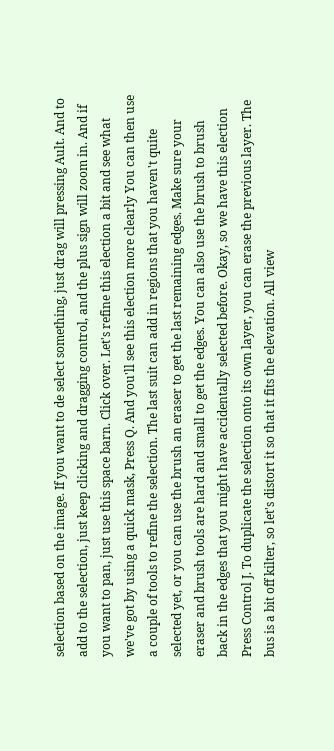selection based on the image. If you want to de select something, just drag will pressing Ault. And to add to the selection, just keep clicking and dragging control, and the plus sign will zoom in. And if you want to pan, just use this space barn. Click over. Let's refine this election a bit and see what we've got by using a quick mask, Press Q. And you'll see this election more clearly You can then use a couple of tools to refine the selection. The last suit can add in regions that you haven't quite selected yet, or you can use the brush an eraser to get the last remaining edges. Make sure your eraser and brush tools are hard and small to get the edges. You can also use the brush to brush back in the edges that you might have accidentally selected before. Okay, so we have this election Press Control J. To duplicate the selection onto its own layer, you can erase the previous layer. The bus is a bit off kilter, so let's distort it so that it fits the elevation. All view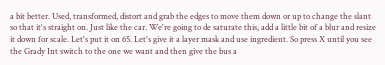a bit better. Used, transformed, distort and grab the edges to move them down or up to change the slant so that it's straight on. Just like the car. We're going to de saturate this, add a little bit of a blur and resize it down for scale. Let's put it on 65. Let's give it a layer mask and use ingredient. So press X until you see the Grady Int switch to the one we want and then give the bus a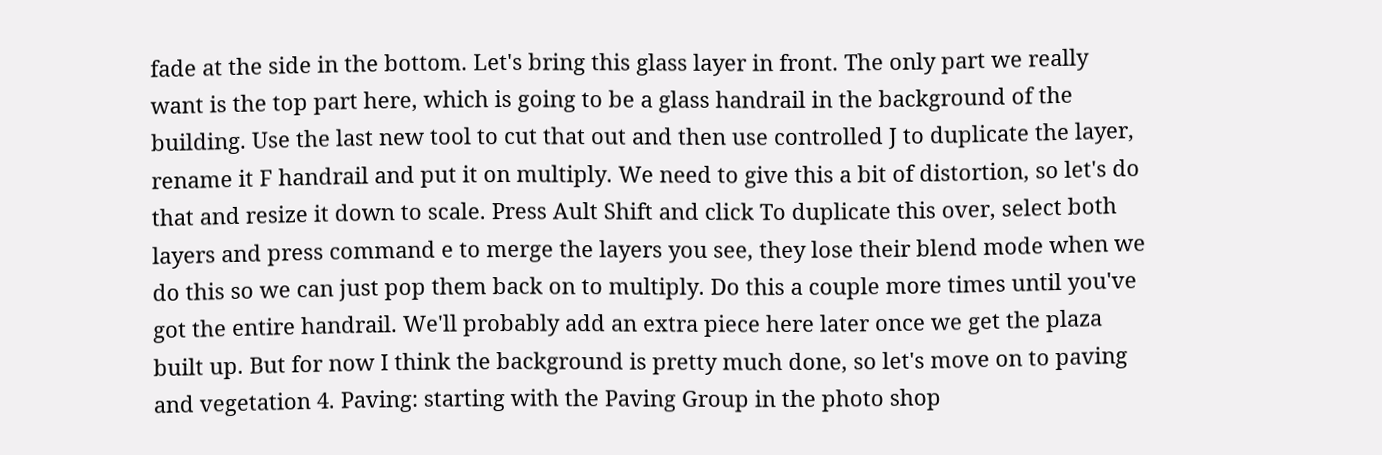fade at the side in the bottom. Let's bring this glass layer in front. The only part we really want is the top part here, which is going to be a glass handrail in the background of the building. Use the last new tool to cut that out and then use controlled J to duplicate the layer, rename it F handrail and put it on multiply. We need to give this a bit of distortion, so let's do that and resize it down to scale. Press Ault Shift and click To duplicate this over, select both layers and press command e to merge the layers you see, they lose their blend mode when we do this so we can just pop them back on to multiply. Do this a couple more times until you've got the entire handrail. We'll probably add an extra piece here later once we get the plaza built up. But for now I think the background is pretty much done, so let's move on to paving and vegetation 4. Paving: starting with the Paving Group in the photo shop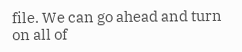file. We can go ahead and turn on all of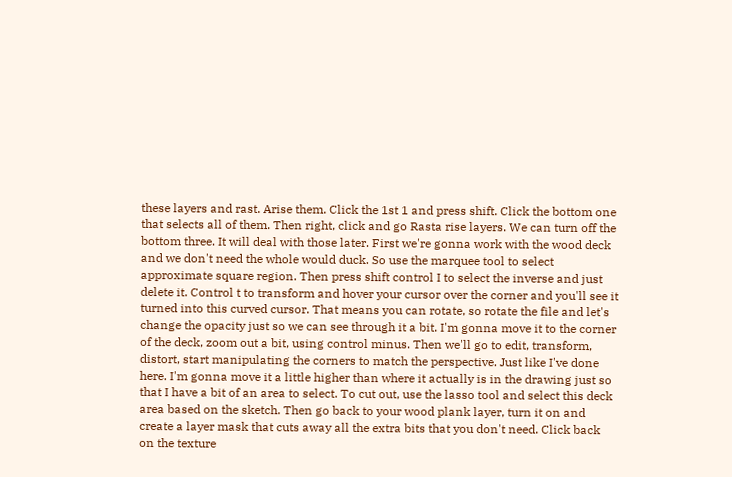these layers and rast. Arise them. Click the 1st 1 and press shift. Click the bottom one that selects all of them. Then right, click and go Rasta rise layers. We can turn off the bottom three. It will deal with those later. First we're gonna work with the wood deck and we don't need the whole would duck. So use the marquee tool to select approximate square region. Then press shift control I to select the inverse and just delete it. Control t to transform and hover your cursor over the corner and you'll see it turned into this curved cursor. That means you can rotate, so rotate the file and let's change the opacity just so we can see through it a bit. I'm gonna move it to the corner of the deck, zoom out a bit, using control minus. Then we'll go to edit, transform, distort, start manipulating the corners to match the perspective. Just like I've done here. I'm gonna move it a little higher than where it actually is in the drawing just so that I have a bit of an area to select. To cut out, use the lasso tool and select this deck area based on the sketch. Then go back to your wood plank layer, turn it on and create a layer mask that cuts away all the extra bits that you don't need. Click back on the texture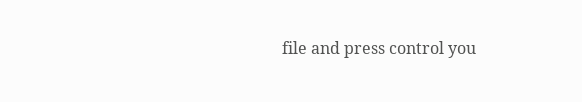file and press control you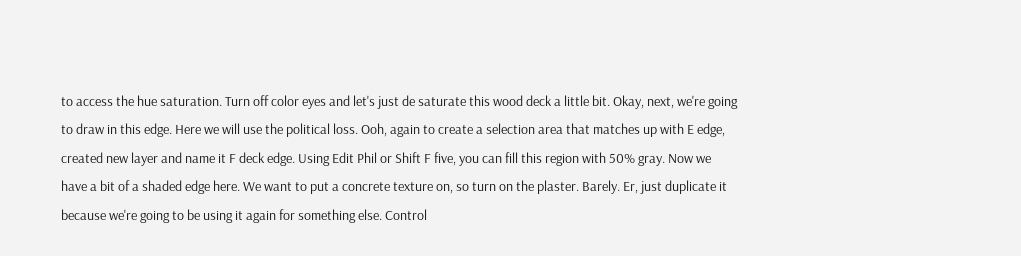to access the hue saturation. Turn off color eyes and let's just de saturate this wood deck a little bit. Okay, next, we're going to draw in this edge. Here we will use the political loss. Ooh, again to create a selection area that matches up with E edge, created new layer and name it F deck edge. Using Edit Phil or Shift F five, you can fill this region with 50% gray. Now we have a bit of a shaded edge here. We want to put a concrete texture on, so turn on the plaster. Barely. Er, just duplicate it because we're going to be using it again for something else. Control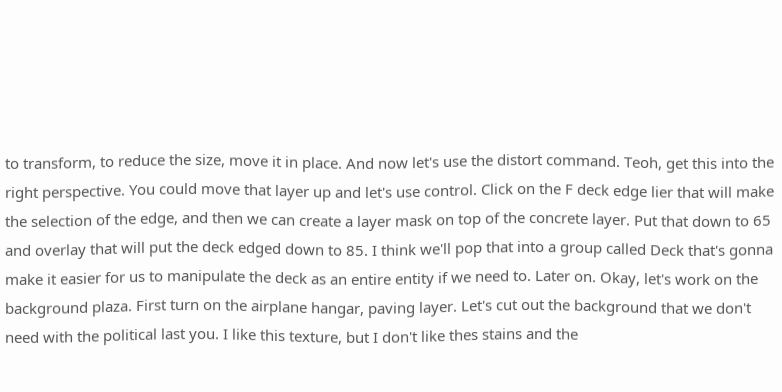to transform, to reduce the size, move it in place. And now let's use the distort command. Teoh, get this into the right perspective. You could move that layer up and let's use control. Click on the F deck edge lier that will make the selection of the edge, and then we can create a layer mask on top of the concrete layer. Put that down to 65 and overlay that will put the deck edged down to 85. I think we'll pop that into a group called Deck that's gonna make it easier for us to manipulate the deck as an entire entity if we need to. Later on. Okay, let's work on the background plaza. First turn on the airplane hangar, paving layer. Let's cut out the background that we don't need with the political last you. I like this texture, but I don't like thes stains and the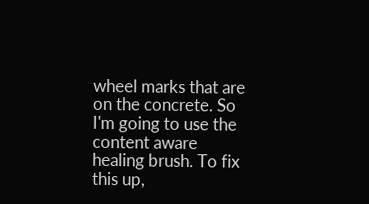wheel marks that are on the concrete. So I'm going to use the content aware healing brush. To fix this up,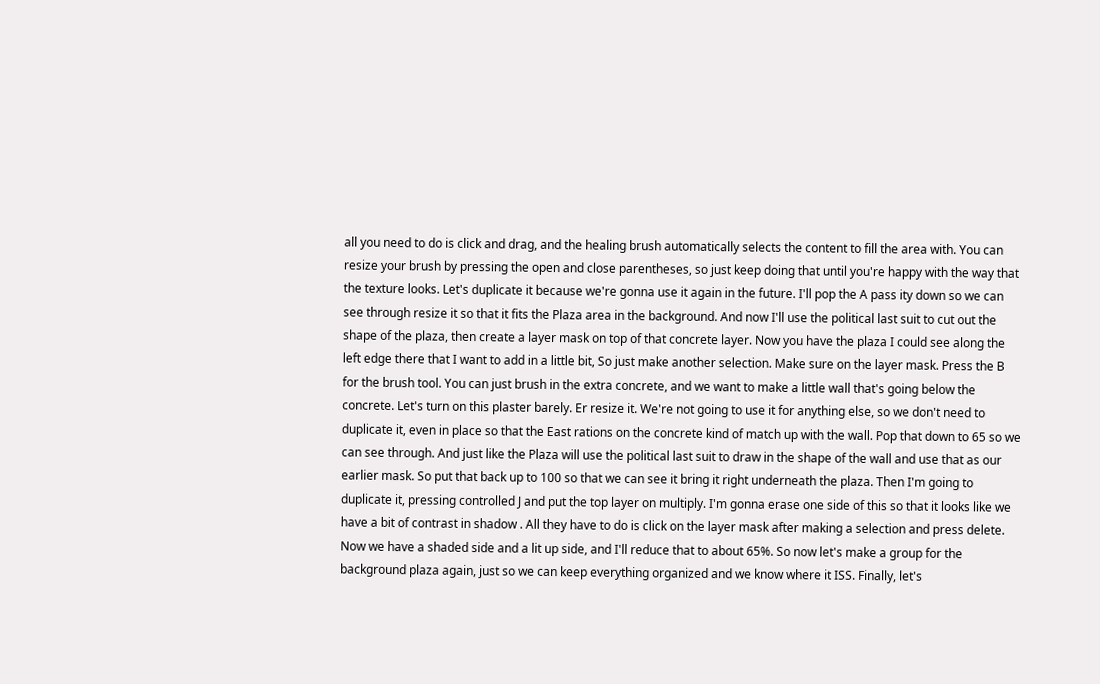all you need to do is click and drag, and the healing brush automatically selects the content to fill the area with. You can resize your brush by pressing the open and close parentheses, so just keep doing that until you're happy with the way that the texture looks. Let's duplicate it because we're gonna use it again in the future. I'll pop the A pass ity down so we can see through resize it so that it fits the Plaza area in the background. And now I'll use the political last suit to cut out the shape of the plaza, then create a layer mask on top of that concrete layer. Now you have the plaza I could see along the left edge there that I want to add in a little bit, So just make another selection. Make sure on the layer mask. Press the B for the brush tool. You can just brush in the extra concrete, and we want to make a little wall that's going below the concrete. Let's turn on this plaster barely. Er resize it. We're not going to use it for anything else, so we don't need to duplicate it, even in place so that the East rations on the concrete kind of match up with the wall. Pop that down to 65 so we can see through. And just like the Plaza will use the political last suit to draw in the shape of the wall and use that as our earlier mask. So put that back up to 100 so that we can see it bring it right underneath the plaza. Then I'm going to duplicate it, pressing controlled J and put the top layer on multiply. I'm gonna erase one side of this so that it looks like we have a bit of contrast in shadow . All they have to do is click on the layer mask after making a selection and press delete. Now we have a shaded side and a lit up side, and I'll reduce that to about 65%. So now let's make a group for the background plaza again, just so we can keep everything organized and we know where it ISS. Finally, let's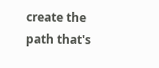create the path that's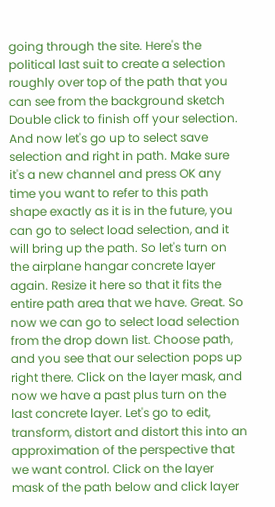going through the site. Here's the political last suit to create a selection roughly over top of the path that you can see from the background sketch Double click to finish off your selection. And now let's go up to select save selection and right in path. Make sure it's a new channel and press OK any time you want to refer to this path shape exactly as it is in the future, you can go to select load selection, and it will bring up the path. So let's turn on the airplane hangar concrete layer again. Resize it here so that it fits the entire path area that we have. Great. So now we can go to select load selection from the drop down list. Choose path, and you see that our selection pops up right there. Click on the layer mask, and now we have a past plus turn on the last concrete layer. Let's go to edit, transform, distort and distort this into an approximation of the perspective that we want control. Click on the layer mask of the path below and click layer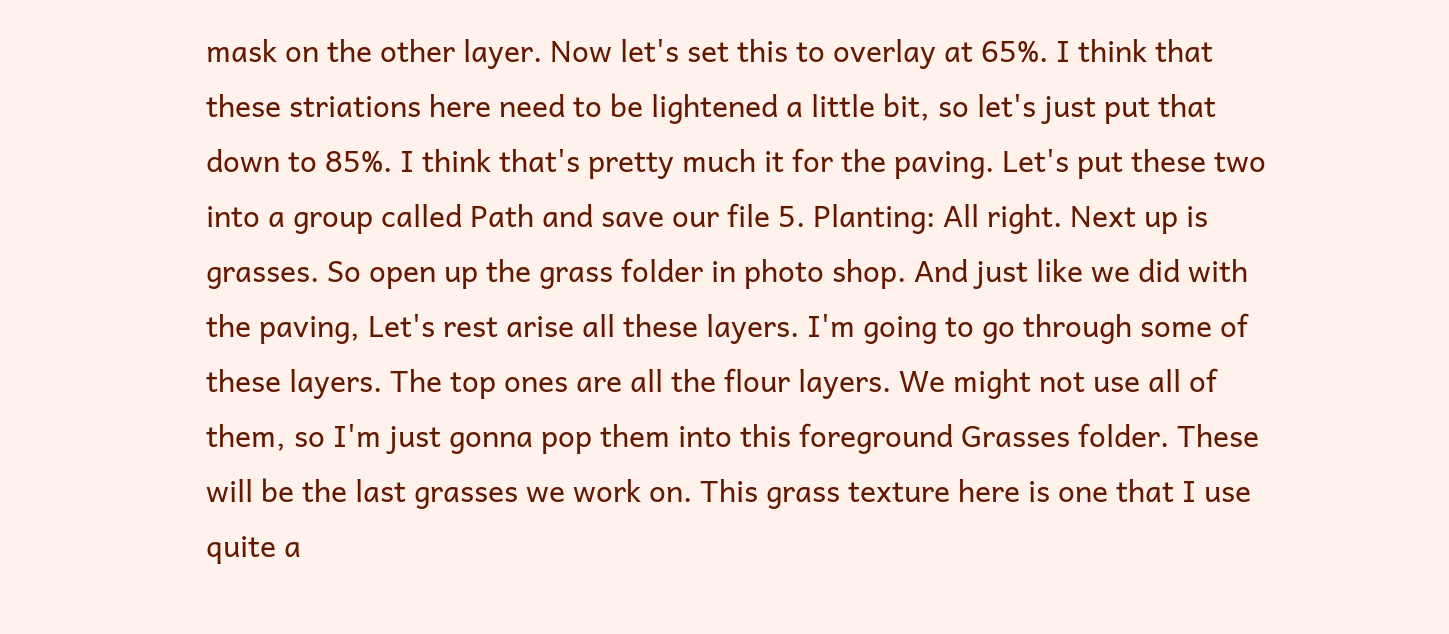mask on the other layer. Now let's set this to overlay at 65%. I think that these striations here need to be lightened a little bit, so let's just put that down to 85%. I think that's pretty much it for the paving. Let's put these two into a group called Path and save our file 5. Planting: All right. Next up is grasses. So open up the grass folder in photo shop. And just like we did with the paving, Let's rest arise all these layers. I'm going to go through some of these layers. The top ones are all the flour layers. We might not use all of them, so I'm just gonna pop them into this foreground Grasses folder. These will be the last grasses we work on. This grass texture here is one that I use quite a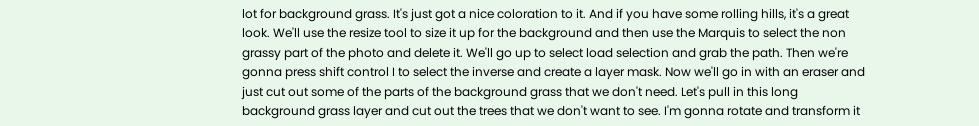lot for background grass. It's just got a nice coloration to it. And if you have some rolling hills, it's a great look. We'll use the resize tool to size it up for the background and then use the Marquis to select the non grassy part of the photo and delete it. We'll go up to select load selection and grab the path. Then we're gonna press shift control I to select the inverse and create a layer mask. Now we'll go in with an eraser and just cut out some of the parts of the background grass that we don't need. Let's pull in this long background grass layer and cut out the trees that we don't want to see. I'm gonna rotate and transform it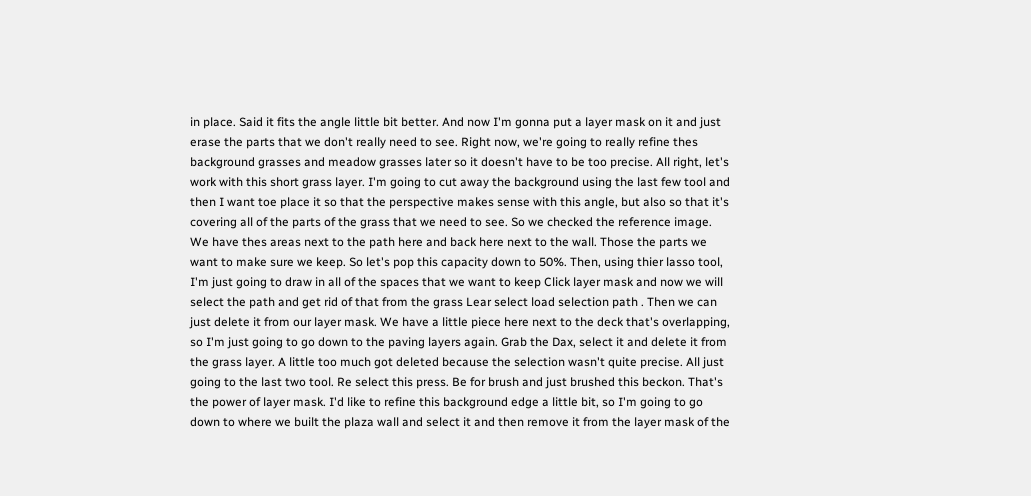in place. Said it fits the angle little bit better. And now I'm gonna put a layer mask on it and just erase the parts that we don't really need to see. Right now, we're going to really refine thes background grasses and meadow grasses later so it doesn't have to be too precise. All right, let's work with this short grass layer. I'm going to cut away the background using the last few tool and then I want toe place it so that the perspective makes sense with this angle, but also so that it's covering all of the parts of the grass that we need to see. So we checked the reference image. We have thes areas next to the path here and back here next to the wall. Those the parts we want to make sure we keep. So let's pop this capacity down to 50%. Then, using thier lasso tool, I'm just going to draw in all of the spaces that we want to keep Click layer mask and now we will select the path and get rid of that from the grass Lear select load selection path . Then we can just delete it from our layer mask. We have a little piece here next to the deck that's overlapping, so I'm just going to go down to the paving layers again. Grab the Dax, select it and delete it from the grass layer. A little too much got deleted because the selection wasn't quite precise. All just going to the last two tool. Re select this press. Be for brush and just brushed this beckon. That's the power of layer mask. I'd like to refine this background edge a little bit, so I'm going to go down to where we built the plaza wall and select it and then remove it from the layer mask of the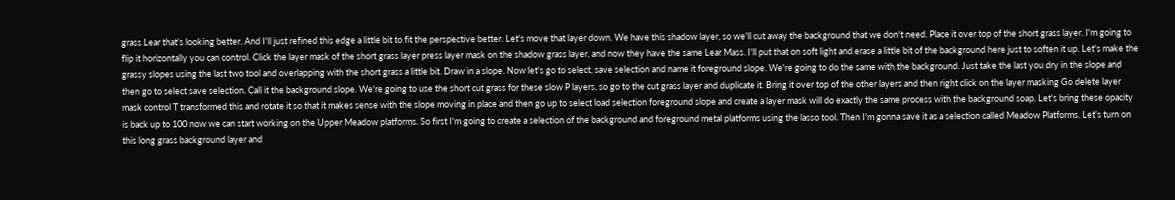grass Lear that's looking better. And I'll just refined this edge a little bit to fit the perspective better. Let's move that layer down. We have this shadow layer, so we'll cut away the background that we don't need. Place it over top of the short grass layer. I'm going to flip it horizontally you can control. Click the layer mask of the short grass layer press layer mask on the shadow grass layer, and now they have the same Lear Mass. I'll put that on soft light and erase a little bit of the background here just to soften it up. Let's make the grassy slopes using the last two tool and overlapping with the short grass a little bit. Draw in a slope. Now let's go to select, save selection and name it foreground slope. We're going to do the same with the background. Just take the last you dry in the slope and then go to select save selection. Call it the background slope. We're going to use the short cut grass for these slow P layers, so go to the cut grass layer and duplicate it. Bring it over top of the other layers and then right click on the layer masking Go delete layer mask control T transformed this and rotate it so that it makes sense with the slope moving in place and then go up to select load selection foreground slope and create a layer mask will do exactly the same process with the background soap. Let's bring these opacity is back up to 100 now we can start working on the Upper Meadow platforms. So first I'm going to create a selection of the background and foreground metal platforms using the lasso tool. Then I'm gonna save it as a selection called Meadow Platforms. Let's turn on this long grass background layer and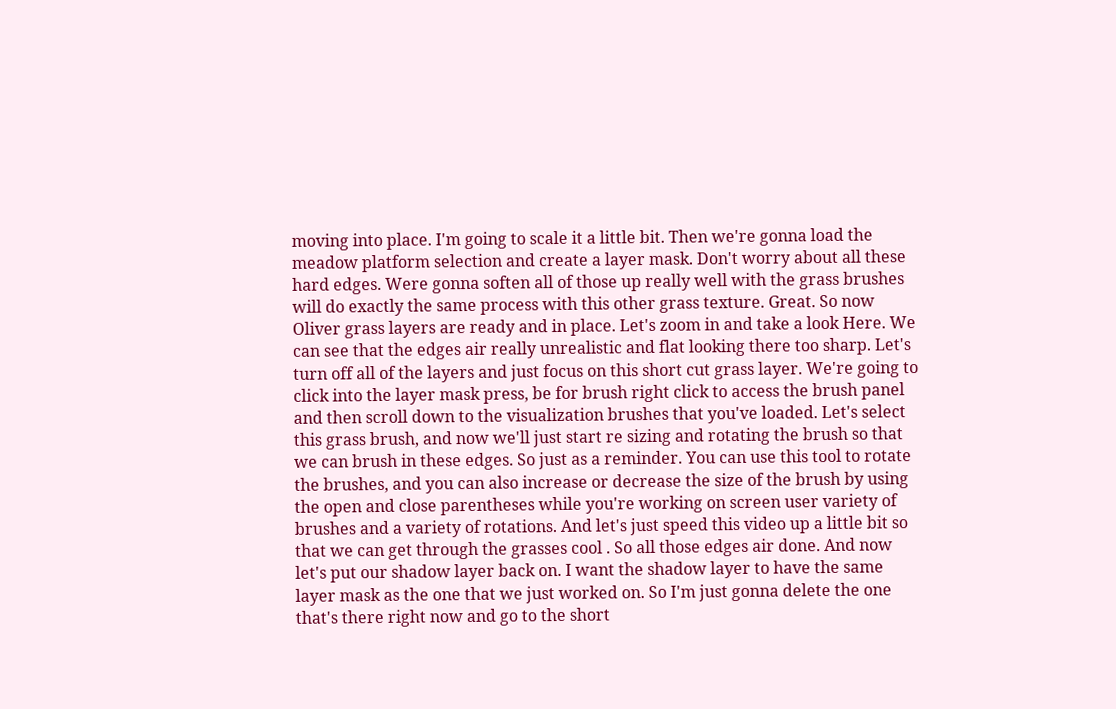moving into place. I'm going to scale it a little bit. Then we're gonna load the meadow platform selection and create a layer mask. Don't worry about all these hard edges. Were gonna soften all of those up really well with the grass brushes will do exactly the same process with this other grass texture. Great. So now Oliver grass layers are ready and in place. Let's zoom in and take a look Here. We can see that the edges air really unrealistic and flat looking there too sharp. Let's turn off all of the layers and just focus on this short cut grass layer. We're going to click into the layer mask press, be for brush right click to access the brush panel and then scroll down to the visualization brushes that you've loaded. Let's select this grass brush, and now we'll just start re sizing and rotating the brush so that we can brush in these edges. So just as a reminder. You can use this tool to rotate the brushes, and you can also increase or decrease the size of the brush by using the open and close parentheses while you're working on screen user variety of brushes and a variety of rotations. And let's just speed this video up a little bit so that we can get through the grasses cool . So all those edges air done. And now let's put our shadow layer back on. I want the shadow layer to have the same layer mask as the one that we just worked on. So I'm just gonna delete the one that's there right now and go to the short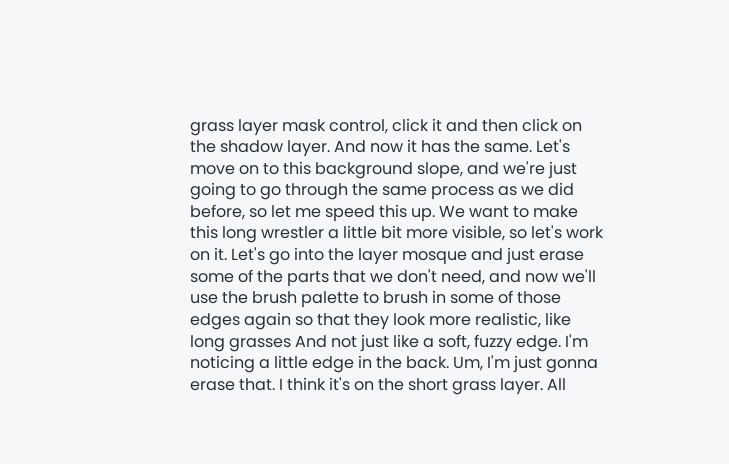grass layer mask control, click it and then click on the shadow layer. And now it has the same. Let's move on to this background slope, and we're just going to go through the same process as we did before, so let me speed this up. We want to make this long wrestler a little bit more visible, so let's work on it. Let's go into the layer mosque and just erase some of the parts that we don't need, and now we'll use the brush palette to brush in some of those edges again so that they look more realistic, like long grasses And not just like a soft, fuzzy edge. I'm noticing a little edge in the back. Um, I'm just gonna erase that. I think it's on the short grass layer. All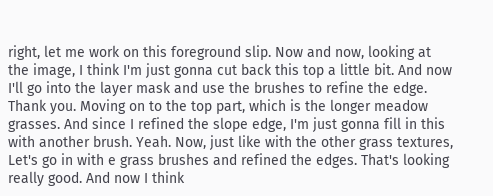right, let me work on this foreground slip. Now and now, looking at the image, I think I'm just gonna cut back this top a little bit. And now I'll go into the layer mask and use the brushes to refine the edge. Thank you. Moving on to the top part, which is the longer meadow grasses. And since I refined the slope edge, I'm just gonna fill in this with another brush. Yeah. Now, just like with the other grass textures, Let's go in with e grass brushes and refined the edges. That's looking really good. And now I think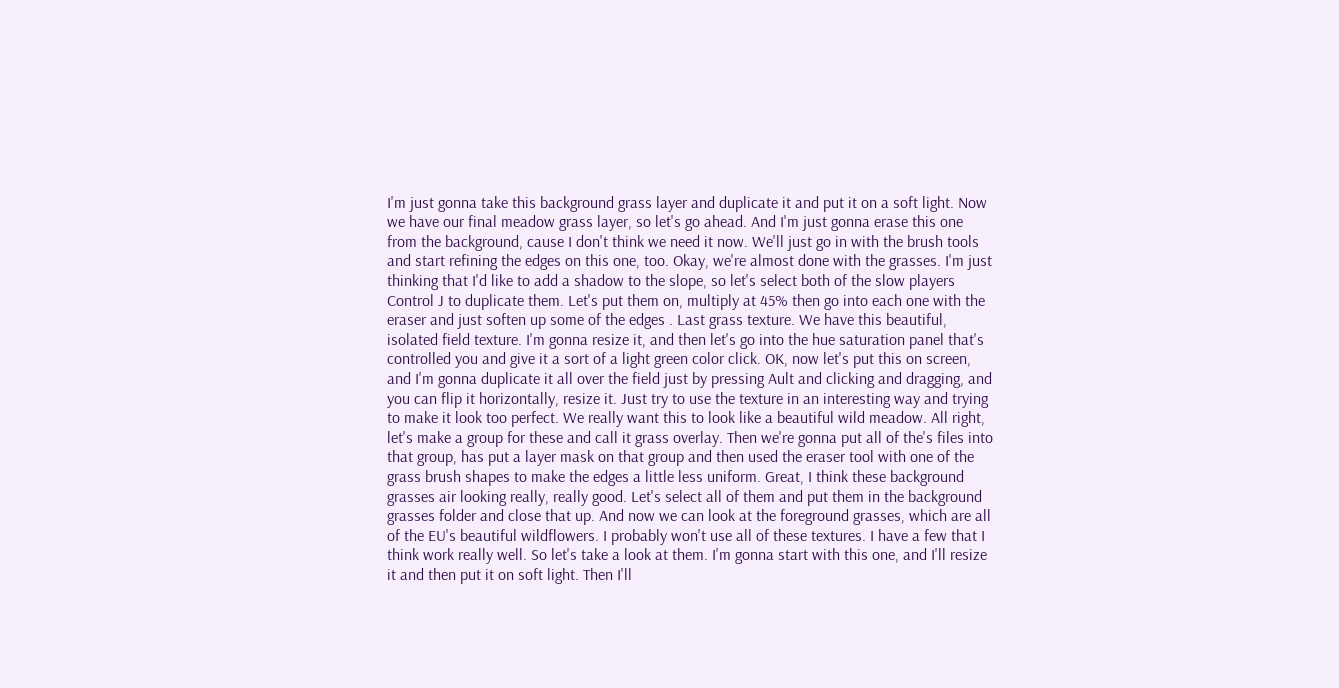I'm just gonna take this background grass layer and duplicate it and put it on a soft light. Now we have our final meadow grass layer, so let's go ahead. And I'm just gonna erase this one from the background, cause I don't think we need it now. We'll just go in with the brush tools and start refining the edges on this one, too. Okay, we're almost done with the grasses. I'm just thinking that I'd like to add a shadow to the slope, so let's select both of the slow players Control J to duplicate them. Let's put them on, multiply at 45% then go into each one with the eraser and just soften up some of the edges . Last grass texture. We have this beautiful, isolated field texture. I'm gonna resize it, and then let's go into the hue saturation panel that's controlled you and give it a sort of a light green color click. OK, now let's put this on screen, and I'm gonna duplicate it all over the field just by pressing Ault and clicking and dragging, and you can flip it horizontally, resize it. Just try to use the texture in an interesting way and trying to make it look too perfect. We really want this to look like a beautiful wild meadow. All right, let's make a group for these and call it grass overlay. Then we're gonna put all of the's files into that group, has put a layer mask on that group and then used the eraser tool with one of the grass brush shapes to make the edges a little less uniform. Great, I think these background grasses air looking really, really good. Let's select all of them and put them in the background grasses folder and close that up. And now we can look at the foreground grasses, which are all of the EU's beautiful wildflowers. I probably won't use all of these textures. I have a few that I think work really well. So let's take a look at them. I'm gonna start with this one, and I'll resize it and then put it on soft light. Then I'll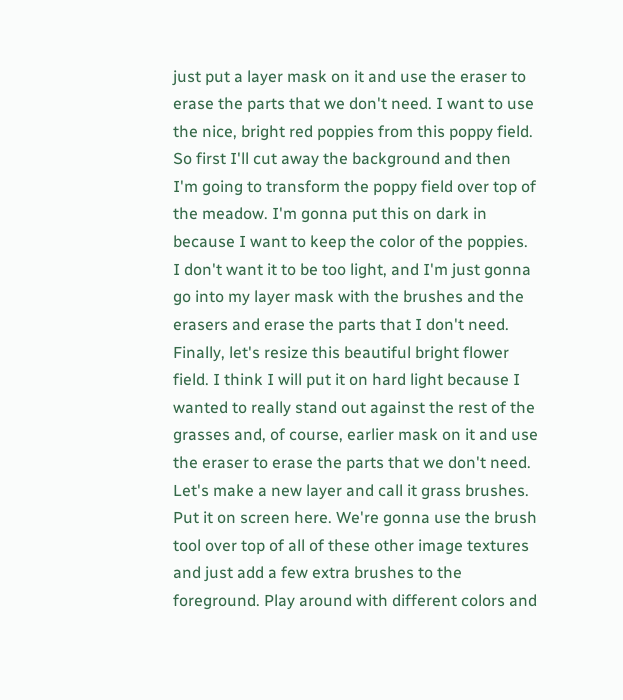just put a layer mask on it and use the eraser to erase the parts that we don't need. I want to use the nice, bright red poppies from this poppy field. So first I'll cut away the background and then I'm going to transform the poppy field over top of the meadow. I'm gonna put this on dark in because I want to keep the color of the poppies. I don't want it to be too light, and I'm just gonna go into my layer mask with the brushes and the erasers and erase the parts that I don't need. Finally, let's resize this beautiful bright flower field. I think I will put it on hard light because I wanted to really stand out against the rest of the grasses and, of course, earlier mask on it and use the eraser to erase the parts that we don't need. Let's make a new layer and call it grass brushes. Put it on screen here. We're gonna use the brush tool over top of all of these other image textures and just add a few extra brushes to the foreground. Play around with different colors and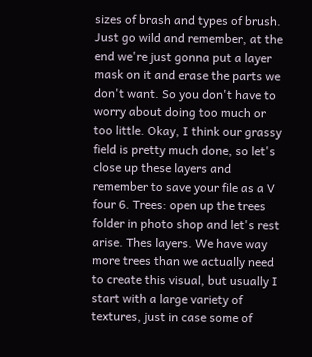sizes of brash and types of brush. Just go wild and remember, at the end we're just gonna put a layer mask on it and erase the parts we don't want. So you don't have to worry about doing too much or too little. Okay, I think our grassy field is pretty much done, so let's close up these layers and remember to save your file as a V four 6. Trees: open up the trees folder in photo shop and let's rest arise. Thes layers. We have way more trees than we actually need to create this visual, but usually I start with a large variety of textures, just in case some of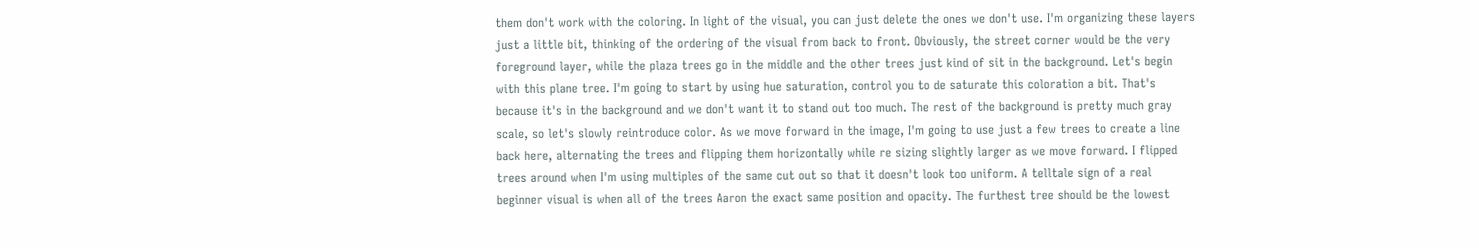them don't work with the coloring. In light of the visual, you can just delete the ones we don't use. I'm organizing these layers just a little bit, thinking of the ordering of the visual from back to front. Obviously, the street corner would be the very foreground layer, while the plaza trees go in the middle and the other trees just kind of sit in the background. Let's begin with this plane tree. I'm going to start by using hue saturation, control you to de saturate this coloration a bit. That's because it's in the background and we don't want it to stand out too much. The rest of the background is pretty much gray scale, so let's slowly reintroduce color. As we move forward in the image, I'm going to use just a few trees to create a line back here, alternating the trees and flipping them horizontally while re sizing slightly larger as we move forward. I flipped trees around when I'm using multiples of the same cut out so that it doesn't look too uniform. A telltale sign of a real beginner visual is when all of the trees Aaron the exact same position and opacity. The furthest tree should be the lowest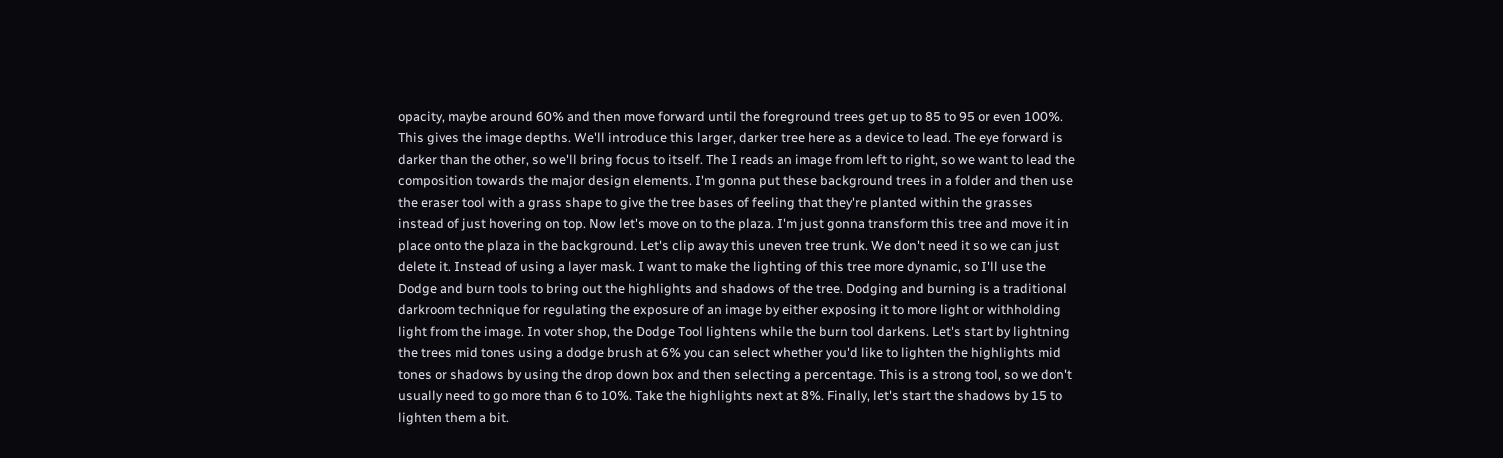opacity, maybe around 60% and then move forward until the foreground trees get up to 85 to 95 or even 100%. This gives the image depths. We'll introduce this larger, darker tree here as a device to lead. The eye forward is darker than the other, so we'll bring focus to itself. The I reads an image from left to right, so we want to lead the composition towards the major design elements. I'm gonna put these background trees in a folder and then use the eraser tool with a grass shape to give the tree bases of feeling that they're planted within the grasses instead of just hovering on top. Now let's move on to the plaza. I'm just gonna transform this tree and move it in place onto the plaza in the background. Let's clip away this uneven tree trunk. We don't need it so we can just delete it. Instead of using a layer mask. I want to make the lighting of this tree more dynamic, so I'll use the Dodge and burn tools to bring out the highlights and shadows of the tree. Dodging and burning is a traditional darkroom technique for regulating the exposure of an image by either exposing it to more light or withholding light from the image. In voter shop, the Dodge Tool lightens while the burn tool darkens. Let's start by lightning the trees mid tones using a dodge brush at 6% you can select whether you'd like to lighten the highlights mid tones or shadows by using the drop down box and then selecting a percentage. This is a strong tool, so we don't usually need to go more than 6 to 10%. Take the highlights next at 8%. Finally, let's start the shadows by 15 to lighten them a bit.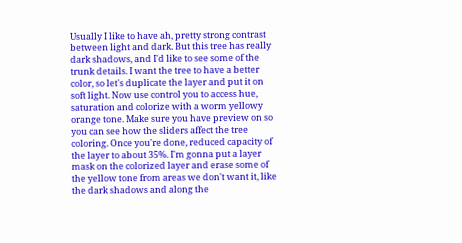Usually I like to have ah, pretty strong contrast between light and dark. But this tree has really dark shadows, and I'd like to see some of the trunk details. I want the tree to have a better color, so let's duplicate the layer and put it on soft light. Now use control you to access hue, saturation and colorize with a worm yellowy orange tone. Make sure you have preview on so you can see how the sliders affect the tree coloring. Once you're done, reduced capacity of the layer to about 35%. I'm gonna put a layer mask on the colorized layer and erase some of the yellow tone from areas we don't want it, like the dark shadows and along the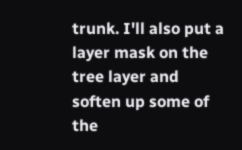trunk. I'll also put a layer mask on the tree layer and soften up some of the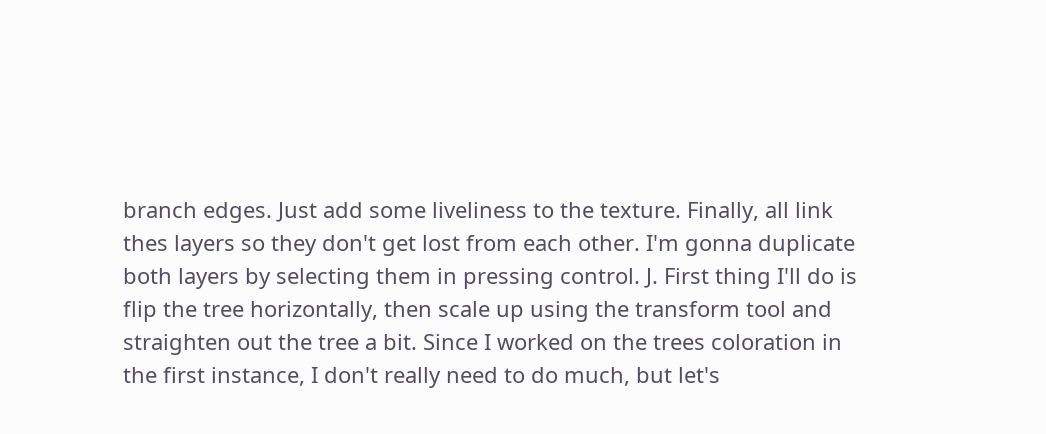branch edges. Just add some liveliness to the texture. Finally, all link thes layers so they don't get lost from each other. I'm gonna duplicate both layers by selecting them in pressing control. J. First thing I'll do is flip the tree horizontally, then scale up using the transform tool and straighten out the tree a bit. Since I worked on the trees coloration in the first instance, I don't really need to do much, but let's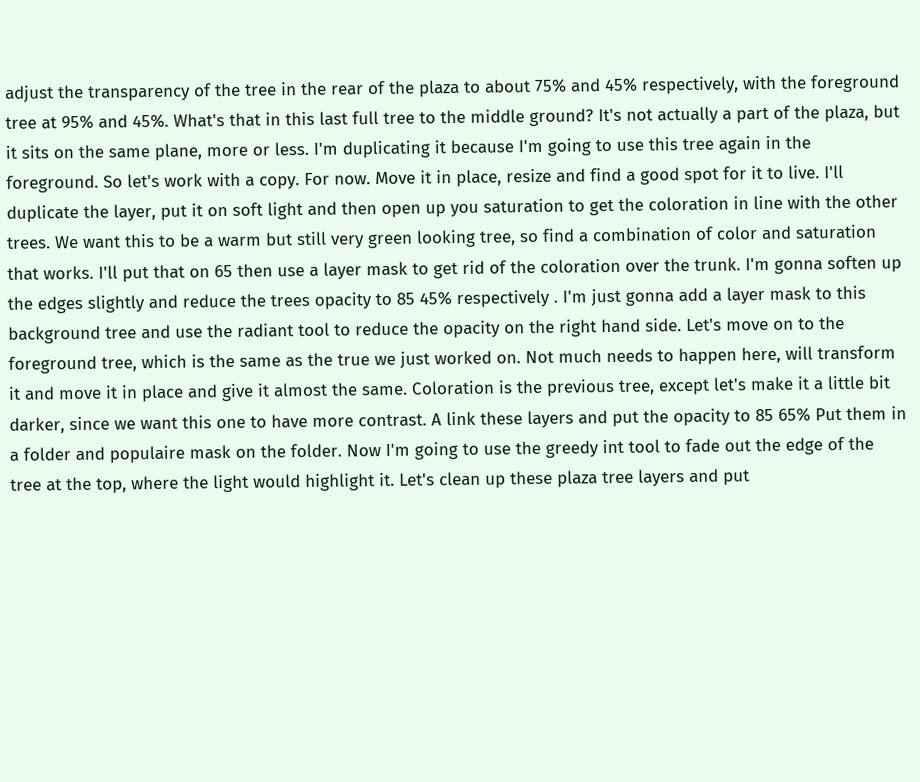adjust the transparency of the tree in the rear of the plaza to about 75% and 45% respectively, with the foreground tree at 95% and 45%. What's that in this last full tree to the middle ground? It's not actually a part of the plaza, but it sits on the same plane, more or less. I'm duplicating it because I'm going to use this tree again in the foreground. So let's work with a copy. For now. Move it in place, resize and find a good spot for it to live. I'll duplicate the layer, put it on soft light and then open up you saturation to get the coloration in line with the other trees. We want this to be a warm but still very green looking tree, so find a combination of color and saturation that works. I'll put that on 65 then use a layer mask to get rid of the coloration over the trunk. I'm gonna soften up the edges slightly and reduce the trees opacity to 85 45% respectively . I'm just gonna add a layer mask to this background tree and use the radiant tool to reduce the opacity on the right hand side. Let's move on to the foreground tree, which is the same as the true we just worked on. Not much needs to happen here, will transform it and move it in place and give it almost the same. Coloration is the previous tree, except let's make it a little bit darker, since we want this one to have more contrast. A link these layers and put the opacity to 85 65% Put them in a folder and populaire mask on the folder. Now I'm going to use the greedy int tool to fade out the edge of the tree at the top, where the light would highlight it. Let's clean up these plaza tree layers and put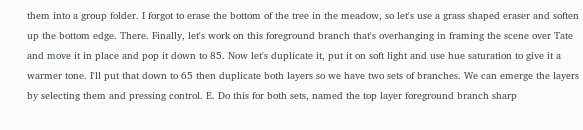them into a group folder. I forgot to erase the bottom of the tree in the meadow, so let's use a grass shaped eraser and soften up the bottom edge. There. Finally, let's work on this foreground branch that's overhanging in framing the scene over Tate and move it in place and pop it down to 85. Now let's duplicate it, put it on soft light and use hue saturation to give it a warmer tone. I'll put that down to 65 then duplicate both layers so we have two sets of branches. We can emerge the layers by selecting them and pressing control. E. Do this for both sets, named the top layer foreground branch sharp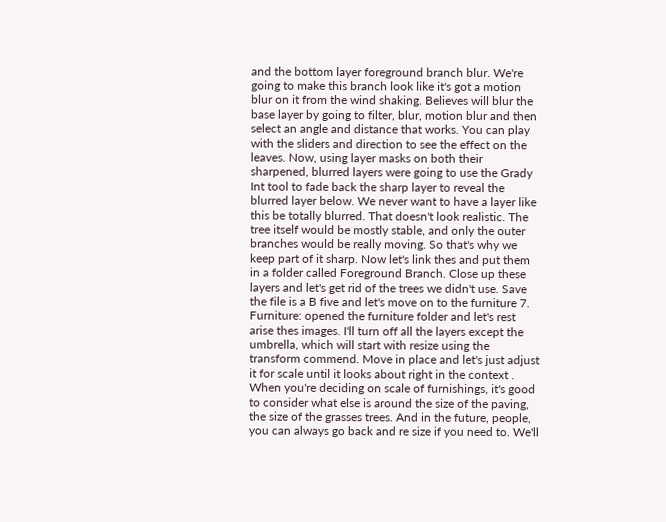and the bottom layer foreground branch blur. We're going to make this branch look like it's got a motion blur on it from the wind shaking. Believes will blur the base layer by going to filter, blur, motion blur and then select an angle and distance that works. You can play with the sliders and direction to see the effect on the leaves. Now, using layer masks on both their sharpened, blurred layers were going to use the Grady Int tool to fade back the sharp layer to reveal the blurred layer below. We never want to have a layer like this be totally blurred. That doesn't look realistic. The tree itself would be mostly stable, and only the outer branches would be really moving. So that's why we keep part of it sharp. Now let's link thes and put them in a folder called Foreground Branch. Close up these layers and let's get rid of the trees we didn't use. Save the file is a B five and let's move on to the furniture 7. Furniture: opened the furniture folder and let's rest arise thes images. I'll turn off all the layers except the umbrella, which will start with resize using the transform commend. Move in place and let's just adjust it for scale until it looks about right in the context . When you're deciding on scale of furnishings, it's good to consider what else is around the size of the paving, the size of the grasses trees. And in the future, people, you can always go back and re size if you need to. We'll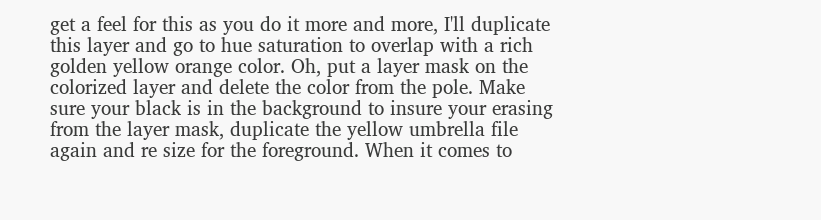get a feel for this as you do it more and more, I'll duplicate this layer and go to hue saturation to overlap with a rich golden yellow orange color. Oh, put a layer mask on the colorized layer and delete the color from the pole. Make sure your black is in the background to insure your erasing from the layer mask, duplicate the yellow umbrella file again and re size for the foreground. When it comes to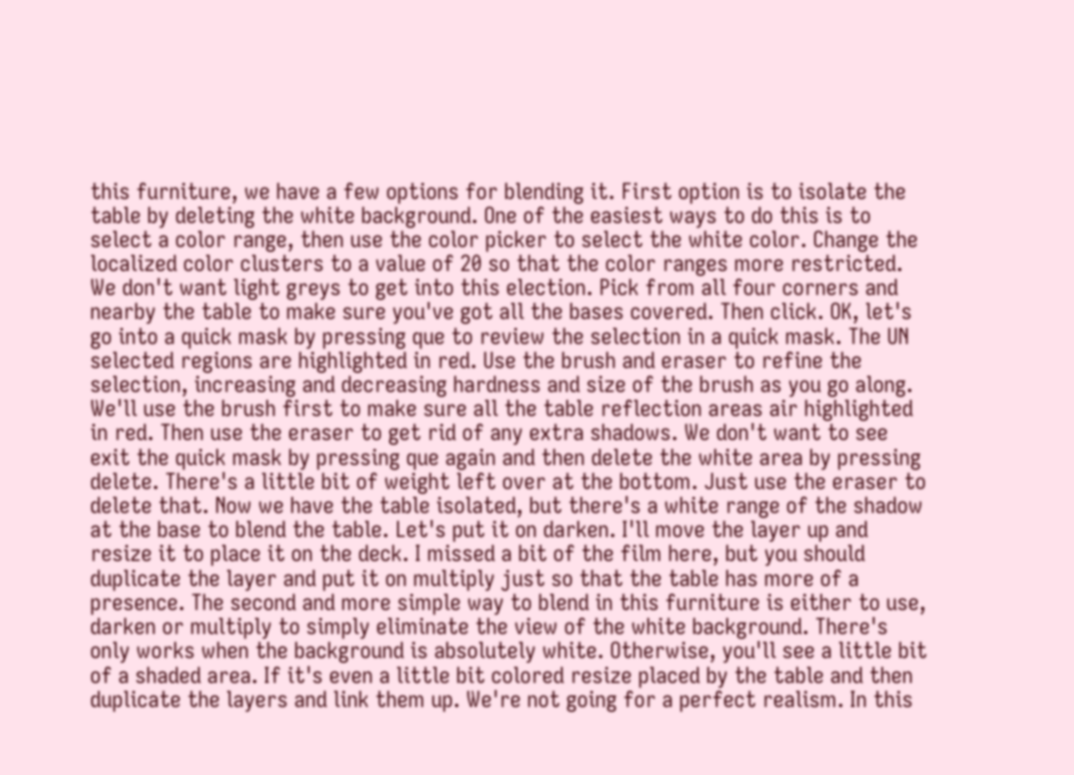this furniture, we have a few options for blending it. First option is to isolate the table by deleting the white background. One of the easiest ways to do this is to select a color range, then use the color picker to select the white color. Change the localized color clusters to a value of 20 so that the color ranges more restricted. We don't want light greys to get into this election. Pick from all four corners and nearby the table to make sure you've got all the bases covered. Then click. OK, let's go into a quick mask by pressing que to review the selection in a quick mask. The UN selected regions are highlighted in red. Use the brush and eraser to refine the selection, increasing and decreasing hardness and size of the brush as you go along. We'll use the brush first to make sure all the table reflection areas air highlighted in red. Then use the eraser to get rid of any extra shadows. We don't want to see exit the quick mask by pressing que again and then delete the white area by pressing delete. There's a little bit of weight left over at the bottom. Just use the eraser to delete that. Now we have the table isolated, but there's a white range of the shadow at the base to blend the table. Let's put it on darken. I'll move the layer up and resize it to place it on the deck. I missed a bit of the film here, but you should duplicate the layer and put it on multiply just so that the table has more of a presence. The second and more simple way to blend in this furniture is either to use, darken or multiply to simply eliminate the view of the white background. There's only works when the background is absolutely white. Otherwise, you'll see a little bit of a shaded area. If it's even a little bit colored resize placed by the table and then duplicate the layers and link them up. We're not going for a perfect realism. In this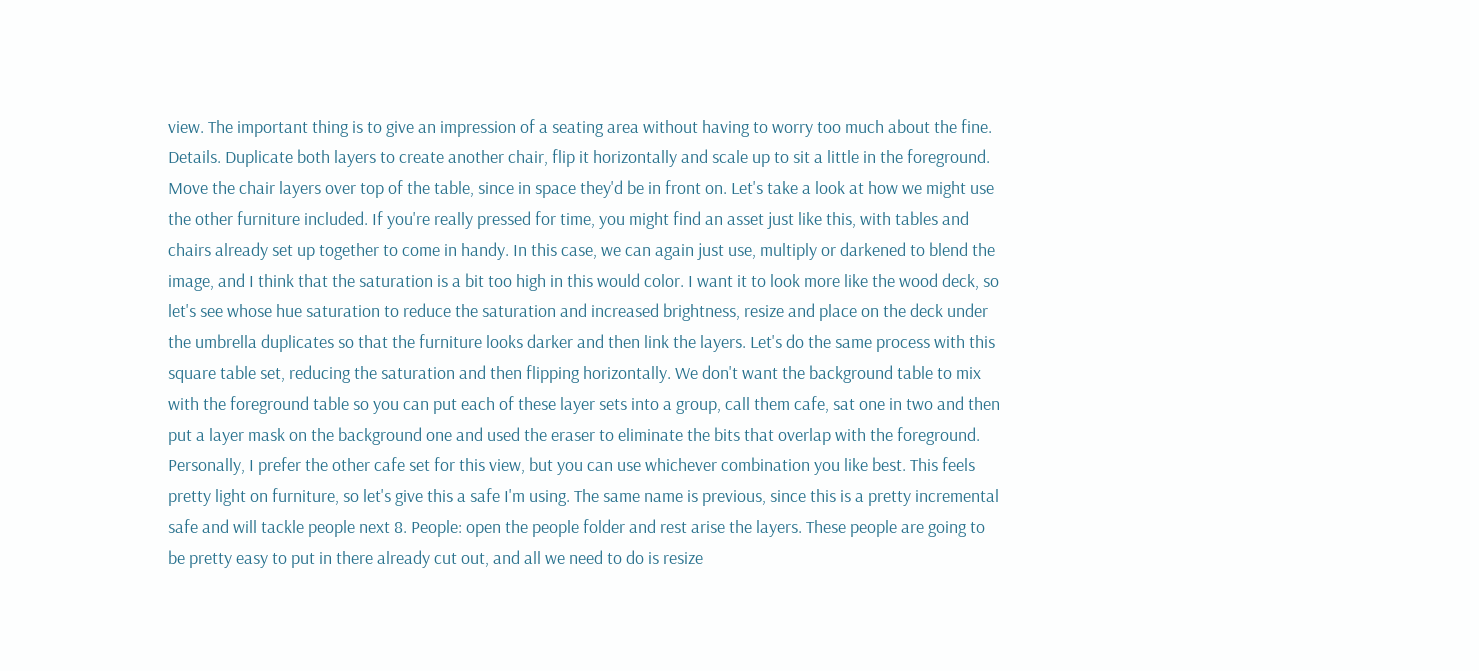view. The important thing is to give an impression of a seating area without having to worry too much about the fine. Details. Duplicate both layers to create another chair, flip it horizontally and scale up to sit a little in the foreground. Move the chair layers over top of the table, since in space they'd be in front on. Let's take a look at how we might use the other furniture included. If you're really pressed for time, you might find an asset just like this, with tables and chairs already set up together to come in handy. In this case, we can again just use, multiply or darkened to blend the image, and I think that the saturation is a bit too high in this would color. I want it to look more like the wood deck, so let's see whose hue saturation to reduce the saturation and increased brightness, resize and place on the deck under the umbrella duplicates so that the furniture looks darker and then link the layers. Let's do the same process with this square table set, reducing the saturation and then flipping horizontally. We don't want the background table to mix with the foreground table so you can put each of these layer sets into a group, call them cafe, sat one in two and then put a layer mask on the background one and used the eraser to eliminate the bits that overlap with the foreground. Personally, I prefer the other cafe set for this view, but you can use whichever combination you like best. This feels pretty light on furniture, so let's give this a safe I'm using. The same name is previous, since this is a pretty incremental safe and will tackle people next 8. People: open the people folder and rest arise the layers. These people are going to be pretty easy to put in there already cut out, and all we need to do is resize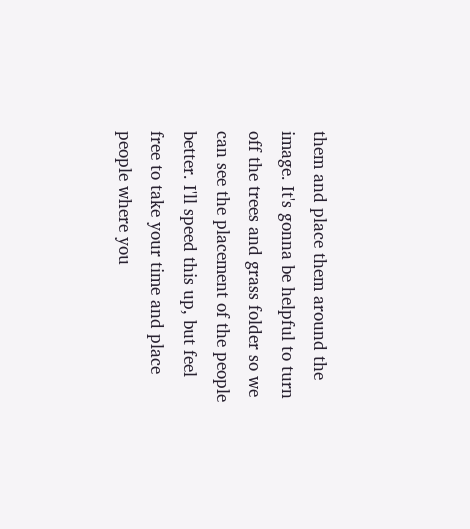them and place them around the image. It's gonna be helpful to turn off the trees and grass folder so we can see the placement of the people better. I'll speed this up, but feel free to take your time and place people where you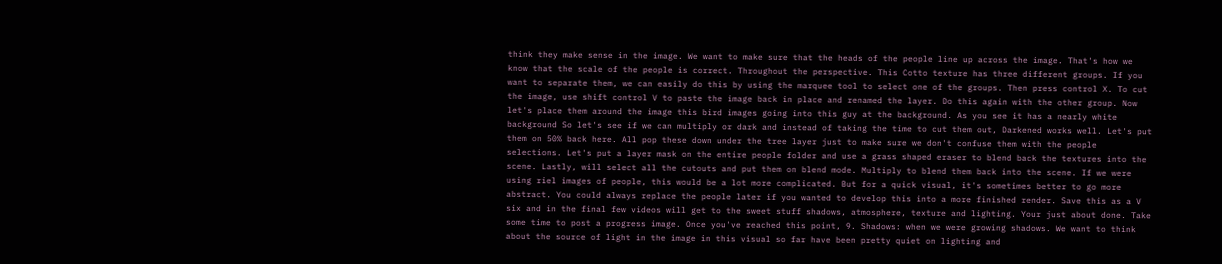think they make sense in the image. We want to make sure that the heads of the people line up across the image. That's how we know that the scale of the people is correct. Throughout the perspective. This Cotto texture has three different groups. If you want to separate them, we can easily do this by using the marquee tool to select one of the groups. Then press control X. To cut the image, use shift control V to paste the image back in place and renamed the layer. Do this again with the other group. Now let's place them around the image this bird images going into this guy at the background. As you see it has a nearly white background So let's see if we can multiply or dark and instead of taking the time to cut them out, Darkened works well. Let's put them on 50% back here. All pop these down under the tree layer just to make sure we don't confuse them with the people selections. Let's put a layer mask on the entire people folder and use a grass shaped eraser to blend back the textures into the scene. Lastly, will select all the cutouts and put them on blend mode. Multiply to blend them back into the scene. If we were using riel images of people, this would be a lot more complicated. But for a quick visual, it's sometimes better to go more abstract. You could always replace the people later if you wanted to develop this into a more finished render. Save this as a V six and in the final few videos will get to the sweet stuff shadows, atmosphere, texture and lighting. Your just about done. Take some time to post a progress image. Once you've reached this point, 9. Shadows: when we were growing shadows. We want to think about the source of light in the image in this visual so far have been pretty quiet on lighting and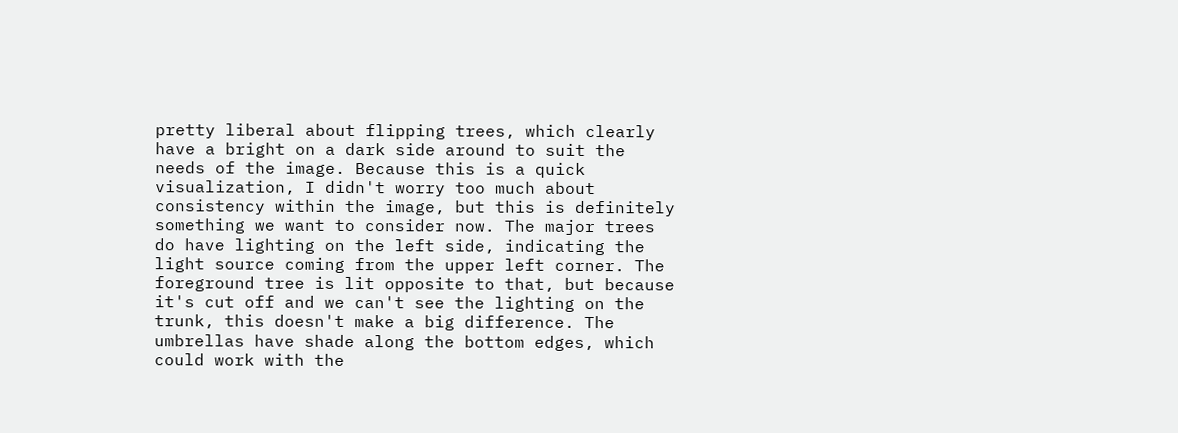pretty liberal about flipping trees, which clearly have a bright on a dark side around to suit the needs of the image. Because this is a quick visualization, I didn't worry too much about consistency within the image, but this is definitely something we want to consider now. The major trees do have lighting on the left side, indicating the light source coming from the upper left corner. The foreground tree is lit opposite to that, but because it's cut off and we can't see the lighting on the trunk, this doesn't make a big difference. The umbrellas have shade along the bottom edges, which could work with the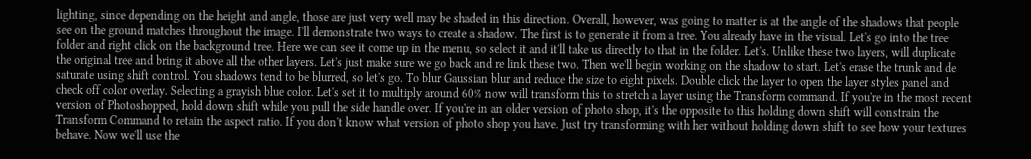lighting, since depending on the height and angle, those are just very well may be shaded in this direction. Overall, however, was going to matter is at the angle of the shadows that people see on the ground matches throughout the image. I'll demonstrate two ways to create a shadow. The first is to generate it from a tree. You already have in the visual. Let's go into the tree folder and right click on the background tree. Here we can see it come up in the menu, so select it and it'll take us directly to that in the folder. Let's. Unlike these two layers, will duplicate the original tree and bring it above all the other layers. Let's just make sure we go back and re link these two. Then we'll begin working on the shadow to start. Let's erase the trunk and de saturate using shift control. You shadows tend to be blurred, so let's go. To blur Gaussian blur and reduce the size to eight pixels. Double click the layer to open the layer styles panel and check off color overlay. Selecting a grayish blue color. Let's set it to multiply around 60% now will transform this to stretch a layer using the Transform command. If you're in the most recent version of Photoshopped, hold down shift while you pull the side handle over. If you're in an older version of photo shop, it's the opposite to this holding down shift will constrain the Transform Command to retain the aspect ratio. If you don't know what version of photo shop you have. Just try transforming with her without holding down shift to see how your textures behave. Now we'll use the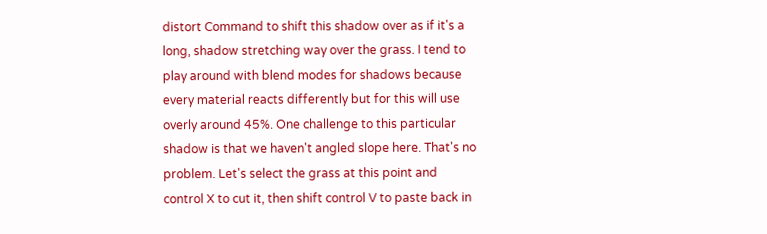distort Command to shift this shadow over as if it's a long, shadow stretching way over the grass. I tend to play around with blend modes for shadows because every material reacts differently but for this will use overly around 45%. One challenge to this particular shadow is that we haven't angled slope here. That's no problem. Let's select the grass at this point and control X to cut it, then shift control V to paste back in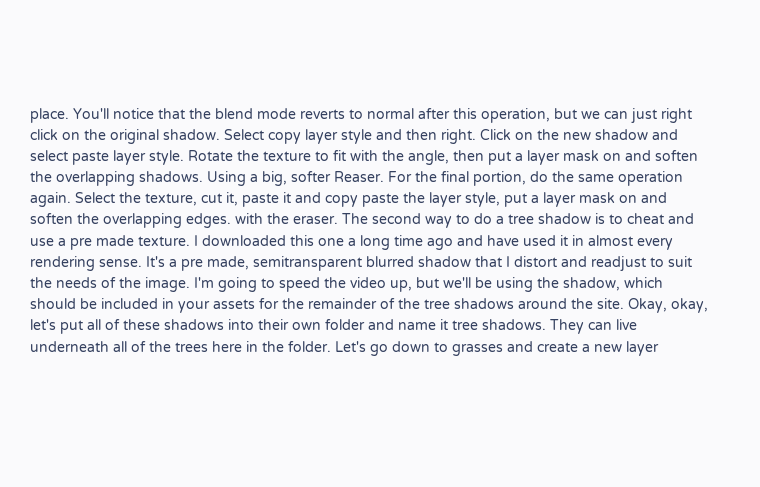place. You'll notice that the blend mode reverts to normal after this operation, but we can just right click on the original shadow. Select copy layer style and then right. Click on the new shadow and select paste layer style. Rotate the texture to fit with the angle, then put a layer mask on and soften the overlapping shadows. Using a big, softer Reaser. For the final portion, do the same operation again. Select the texture, cut it, paste it and copy paste the layer style, put a layer mask on and soften the overlapping edges. with the eraser. The second way to do a tree shadow is to cheat and use a pre made texture. I downloaded this one a long time ago and have used it in almost every rendering sense. It's a pre made, semitransparent blurred shadow that I distort and readjust to suit the needs of the image. I'm going to speed the video up, but we'll be using the shadow, which should be included in your assets for the remainder of the tree shadows around the site. Okay, okay, let's put all of these shadows into their own folder and name it tree shadows. They can live underneath all of the trees here in the folder. Let's go down to grasses and create a new layer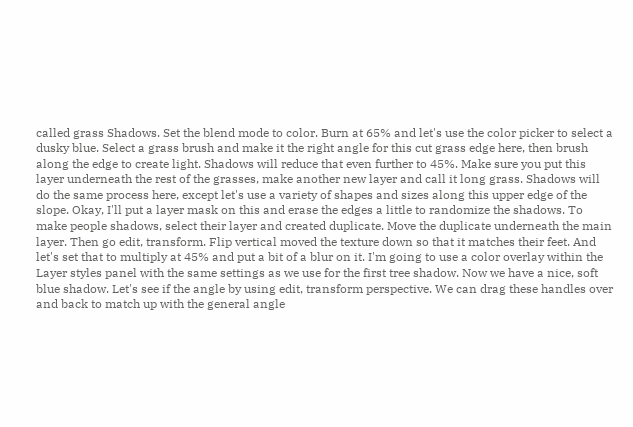called grass Shadows. Set the blend mode to color. Burn at 65% and let's use the color picker to select a dusky blue. Select a grass brush and make it the right angle for this cut grass edge here, then brush along the edge to create light. Shadows will reduce that even further to 45%. Make sure you put this layer underneath the rest of the grasses, make another new layer and call it long grass. Shadows will do the same process here, except let's use a variety of shapes and sizes along this upper edge of the slope. Okay, I'll put a layer mask on this and erase the edges a little to randomize the shadows. To make people shadows, select their layer and created duplicate. Move the duplicate underneath the main layer. Then go edit, transform. Flip vertical moved the texture down so that it matches their feet. And let's set that to multiply at 45% and put a bit of a blur on it. I'm going to use a color overlay within the Layer styles panel with the same settings as we use for the first tree shadow. Now we have a nice, soft blue shadow. Let's see if the angle by using edit, transform perspective. We can drag these handles over and back to match up with the general angle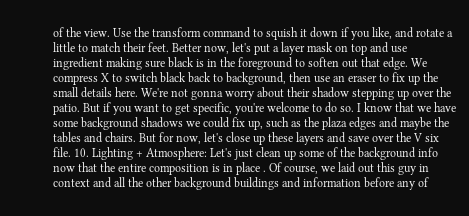of the view. Use the transform command to squish it down if you like, and rotate a little to match their feet. Better now, let's put a layer mask on top and use ingredient making sure black is in the foreground to soften out that edge. We compress X to switch black back to background, then use an eraser to fix up the small details here. We're not gonna worry about their shadow stepping up over the patio. But if you want to get specific, you're welcome to do so. I know that we have some background shadows we could fix up, such as the plaza edges and maybe the tables and chairs. But for now, let's close up these layers and save over the V six file. 10. Lighting + Atmosphere: Let's just clean up some of the background info now that the entire composition is in place . Of course, we laid out this guy in context and all the other background buildings and information before any of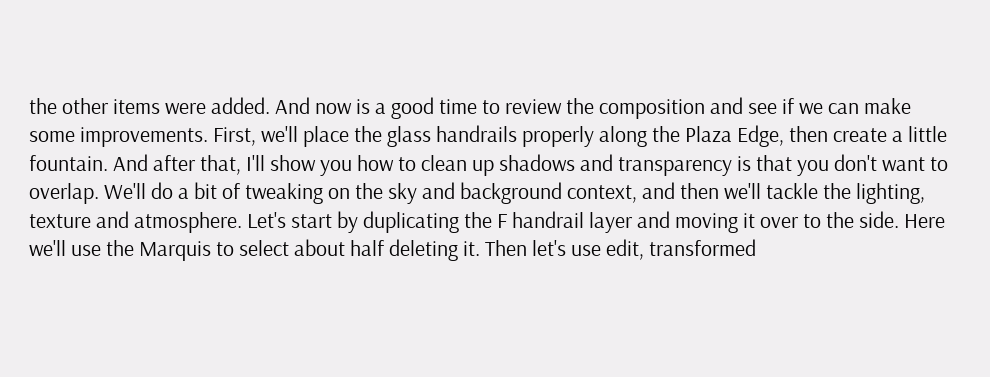the other items were added. And now is a good time to review the composition and see if we can make some improvements. First, we'll place the glass handrails properly along the Plaza Edge, then create a little fountain. And after that, I'll show you how to clean up shadows and transparency is that you don't want to overlap. We'll do a bit of tweaking on the sky and background context, and then we'll tackle the lighting, texture and atmosphere. Let's start by duplicating the F handrail layer and moving it over to the side. Here we'll use the Marquis to select about half deleting it. Then let's use edit, transformed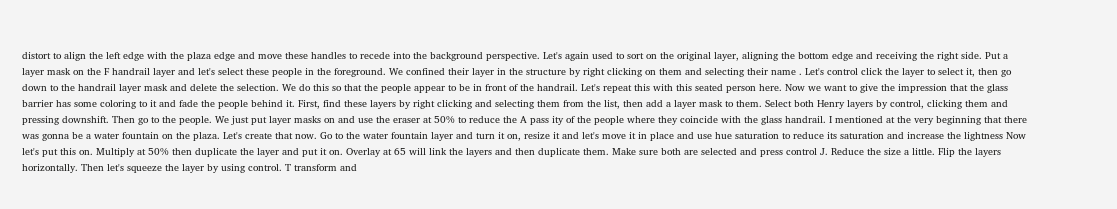distort to align the left edge with the plaza edge and move these handles to recede into the background perspective. Let's again used to sort on the original layer, aligning the bottom edge and receiving the right side. Put a layer mask on the F handrail layer and let's select these people in the foreground. We confined their layer in the structure by right clicking on them and selecting their name . Let's control click the layer to select it, then go down to the handrail layer mask and delete the selection. We do this so that the people appear to be in front of the handrail. Let's repeat this with this seated person here. Now we want to give the impression that the glass barrier has some coloring to it and fade the people behind it. First, find these layers by right clicking and selecting them from the list, then add a layer mask to them. Select both Henry layers by control, clicking them and pressing downshift. Then go to the people. We just put layer masks on and use the eraser at 50% to reduce the A pass ity of the people where they coincide with the glass handrail. I mentioned at the very beginning that there was gonna be a water fountain on the plaza. Let's create that now. Go to the water fountain layer and turn it on, resize it and let's move it in place and use hue saturation to reduce its saturation and increase the lightness Now let's put this on. Multiply at 50% then duplicate the layer and put it on. Overlay at 65 will link the layers and then duplicate them. Make sure both are selected and press control J. Reduce the size a little. Flip the layers horizontally. Then let's squeeze the layer by using control. T transform and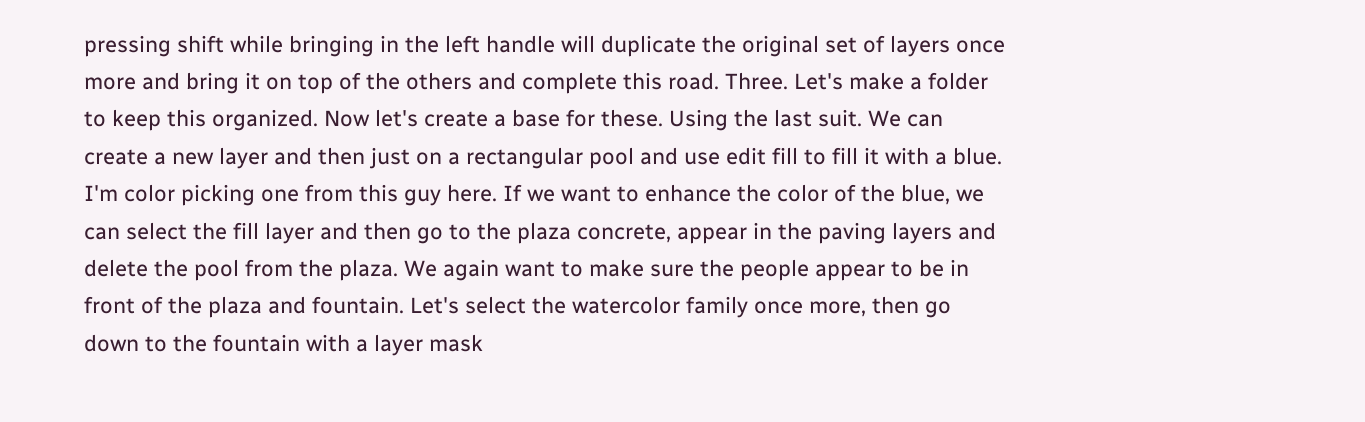pressing shift while bringing in the left handle will duplicate the original set of layers once more and bring it on top of the others and complete this road. Three. Let's make a folder to keep this organized. Now let's create a base for these. Using the last suit. We can create a new layer and then just on a rectangular pool and use edit fill to fill it with a blue. I'm color picking one from this guy here. If we want to enhance the color of the blue, we can select the fill layer and then go to the plaza concrete, appear in the paving layers and delete the pool from the plaza. We again want to make sure the people appear to be in front of the plaza and fountain. Let's select the watercolor family once more, then go down to the fountain with a layer mask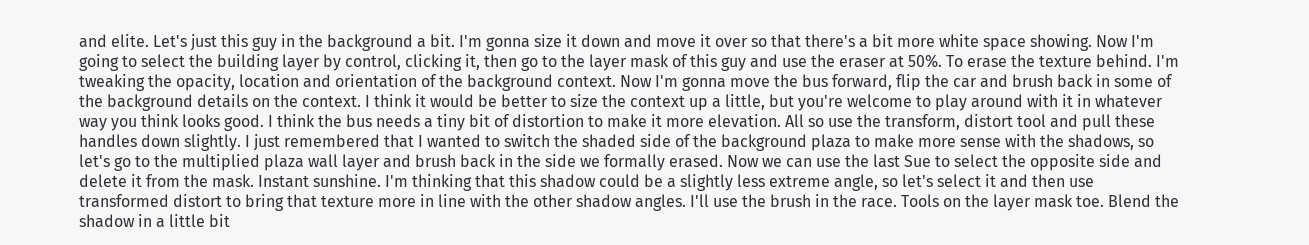and elite. Let's just this guy in the background a bit. I'm gonna size it down and move it over so that there's a bit more white space showing. Now I'm going to select the building layer by control, clicking it, then go to the layer mask of this guy and use the eraser at 50%. To erase the texture behind. I'm tweaking the opacity, location and orientation of the background context. Now I'm gonna move the bus forward, flip the car and brush back in some of the background details on the context. I think it would be better to size the context up a little, but you're welcome to play around with it in whatever way you think looks good. I think the bus needs a tiny bit of distortion to make it more elevation. All so use the transform, distort tool and pull these handles down slightly. I just remembered that I wanted to switch the shaded side of the background plaza to make more sense with the shadows, so let's go to the multiplied plaza wall layer and brush back in the side we formally erased. Now we can use the last Sue to select the opposite side and delete it from the mask. Instant sunshine. I'm thinking that this shadow could be a slightly less extreme angle, so let's select it and then use transformed distort to bring that texture more in line with the other shadow angles. I'll use the brush in the race. Tools on the layer mask toe. Blend the shadow in a little bit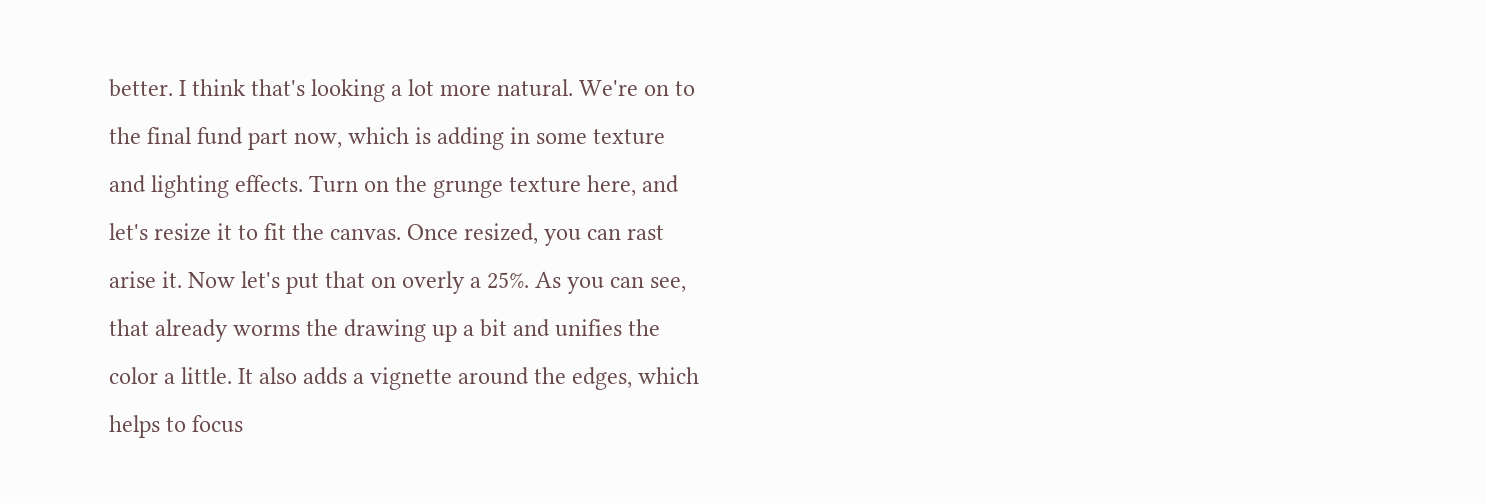better. I think that's looking a lot more natural. We're on to the final fund part now, which is adding in some texture and lighting effects. Turn on the grunge texture here, and let's resize it to fit the canvas. Once resized, you can rast arise it. Now let's put that on overly a 25%. As you can see, that already worms the drawing up a bit and unifies the color a little. It also adds a vignette around the edges, which helps to focus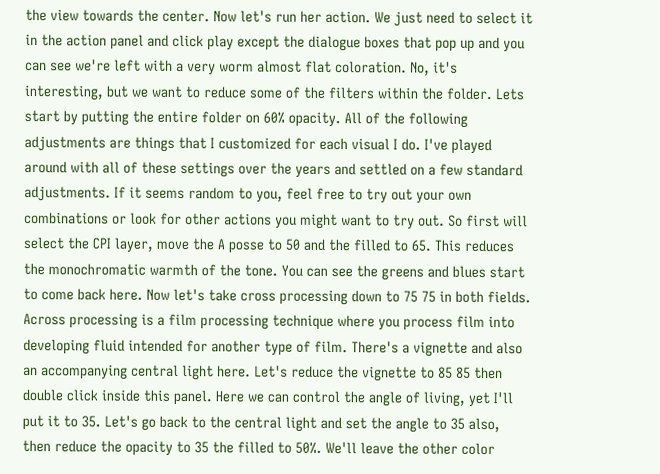the view towards the center. Now let's run her action. We just need to select it in the action panel and click play except the dialogue boxes that pop up and you can see we're left with a very worm almost flat coloration. No, it's interesting, but we want to reduce some of the filters within the folder. Lets start by putting the entire folder on 60% opacity. All of the following adjustments are things that I customized for each visual I do. I've played around with all of these settings over the years and settled on a few standard adjustments. If it seems random to you, feel free to try out your own combinations or look for other actions you might want to try out. So first will select the CPI layer, move the A posse to 50 and the filled to 65. This reduces the monochromatic warmth of the tone. You can see the greens and blues start to come back here. Now let's take cross processing down to 75 75 in both fields. Across processing is a film processing technique where you process film into developing fluid intended for another type of film. There's a vignette and also an accompanying central light here. Let's reduce the vignette to 85 85 then double click inside this panel. Here we can control the angle of living, yet I'll put it to 35. Let's go back to the central light and set the angle to 35 also, then reduce the opacity to 35 the filled to 50%. We'll leave the other color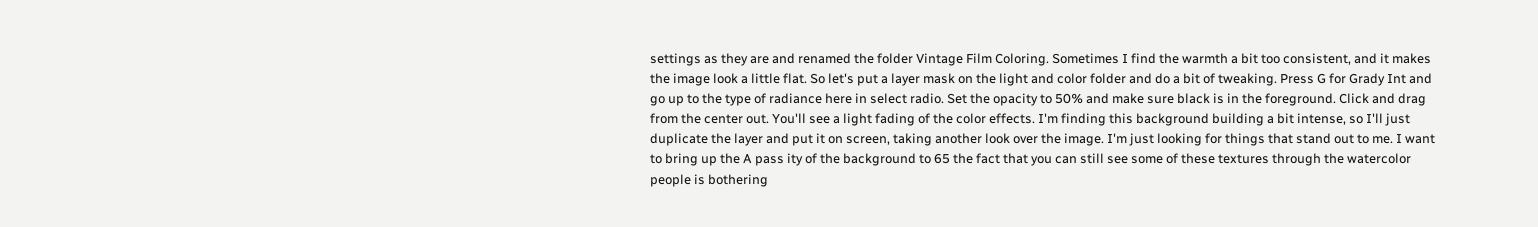settings as they are and renamed the folder Vintage Film Coloring. Sometimes I find the warmth a bit too consistent, and it makes the image look a little flat. So let's put a layer mask on the light and color folder and do a bit of tweaking. Press G for Grady Int and go up to the type of radiance here in select radio. Set the opacity to 50% and make sure black is in the foreground. Click and drag from the center out. You'll see a light fading of the color effects. I'm finding this background building a bit intense, so I'll just duplicate the layer and put it on screen, taking another look over the image. I'm just looking for things that stand out to me. I want to bring up the A pass ity of the background to 65 the fact that you can still see some of these textures through the watercolor people is bothering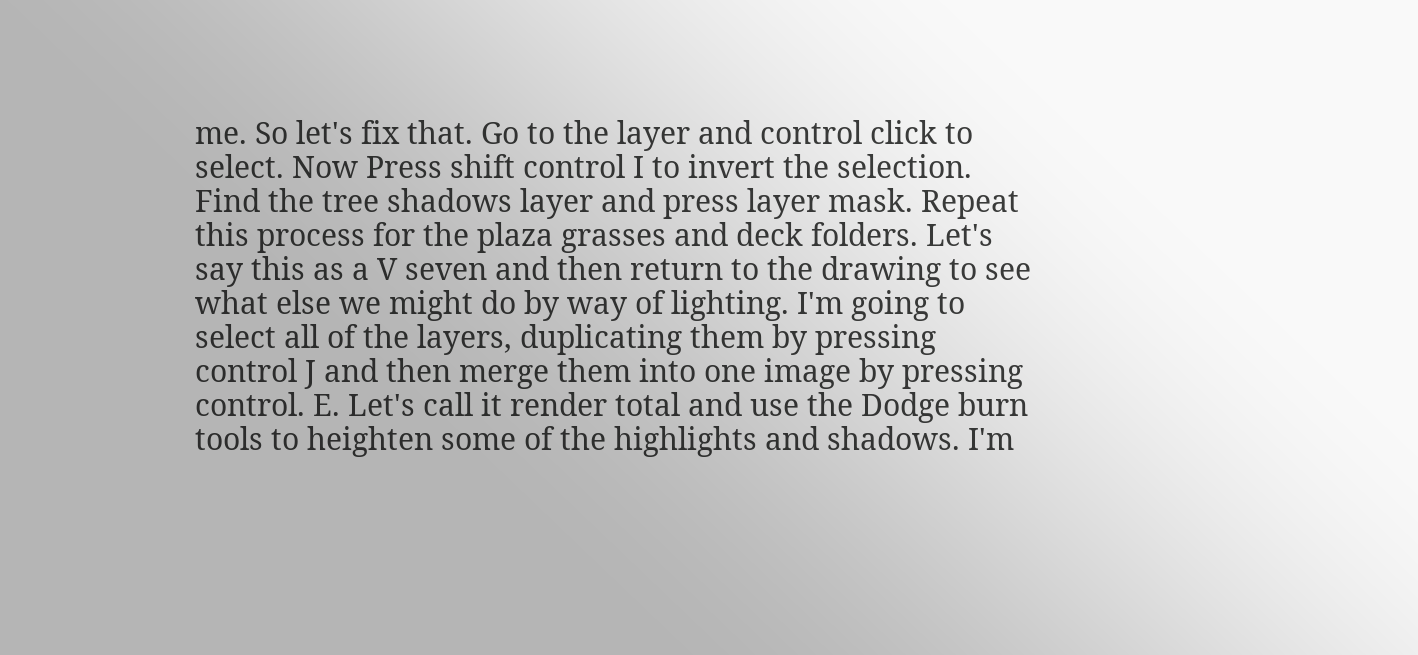me. So let's fix that. Go to the layer and control click to select. Now Press shift control I to invert the selection. Find the tree shadows layer and press layer mask. Repeat this process for the plaza grasses and deck folders. Let's say this as a V seven and then return to the drawing to see what else we might do by way of lighting. I'm going to select all of the layers, duplicating them by pressing control J and then merge them into one image by pressing control. E. Let's call it render total and use the Dodge burn tools to heighten some of the highlights and shadows. I'm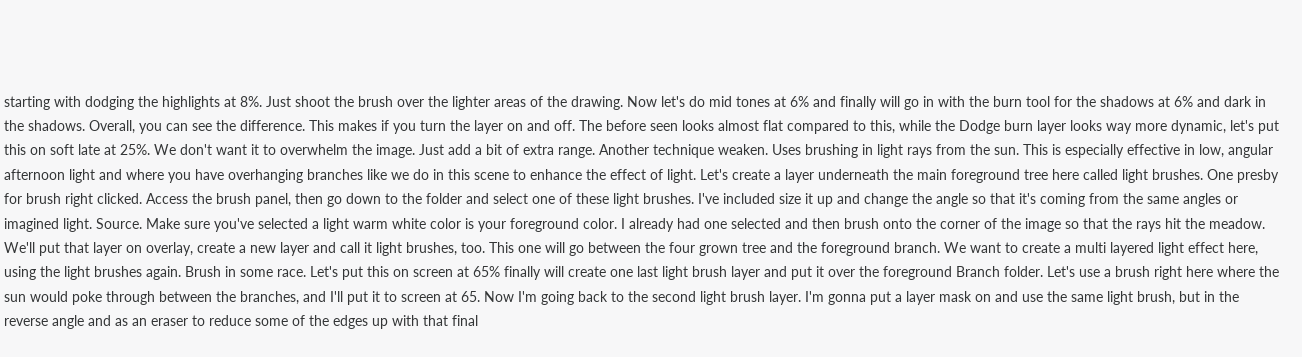starting with dodging the highlights at 8%. Just shoot the brush over the lighter areas of the drawing. Now let's do mid tones at 6% and finally will go in with the burn tool for the shadows at 6% and dark in the shadows. Overall, you can see the difference. This makes if you turn the layer on and off. The before seen looks almost flat compared to this, while the Dodge burn layer looks way more dynamic, let's put this on soft late at 25%. We don't want it to overwhelm the image. Just add a bit of extra range. Another technique weaken. Uses brushing in light rays from the sun. This is especially effective in low, angular afternoon light and where you have overhanging branches like we do in this scene to enhance the effect of light. Let's create a layer underneath the main foreground tree here called light brushes. One presby for brush right clicked. Access the brush panel, then go down to the folder and select one of these light brushes. I've included size it up and change the angle so that it's coming from the same angles or imagined light. Source. Make sure you've selected a light warm white color is your foreground color. I already had one selected and then brush onto the corner of the image so that the rays hit the meadow. We'll put that layer on overlay, create a new layer and call it light brushes, too. This one will go between the four grown tree and the foreground branch. We want to create a multi layered light effect here, using the light brushes again. Brush in some race. Let's put this on screen at 65% finally will create one last light brush layer and put it over the foreground Branch folder. Let's use a brush right here where the sun would poke through between the branches, and I'll put it to screen at 65. Now I'm going back to the second light brush layer. I'm gonna put a layer mask on and use the same light brush, but in the reverse angle and as an eraser to reduce some of the edges up with that final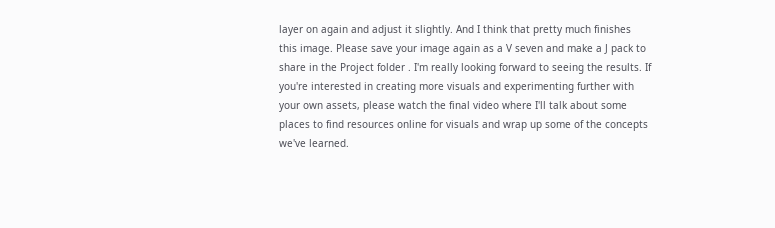layer on again and adjust it slightly. And I think that pretty much finishes this image. Please save your image again as a V seven and make a J pack to share in the Project folder . I'm really looking forward to seeing the results. If you're interested in creating more visuals and experimenting further with your own assets, please watch the final video where I'll talk about some places to find resources online for visuals and wrap up some of the concepts we've learned.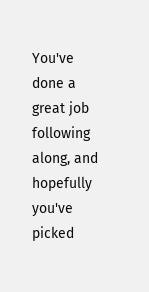You've done a great job following along, and hopefully you've picked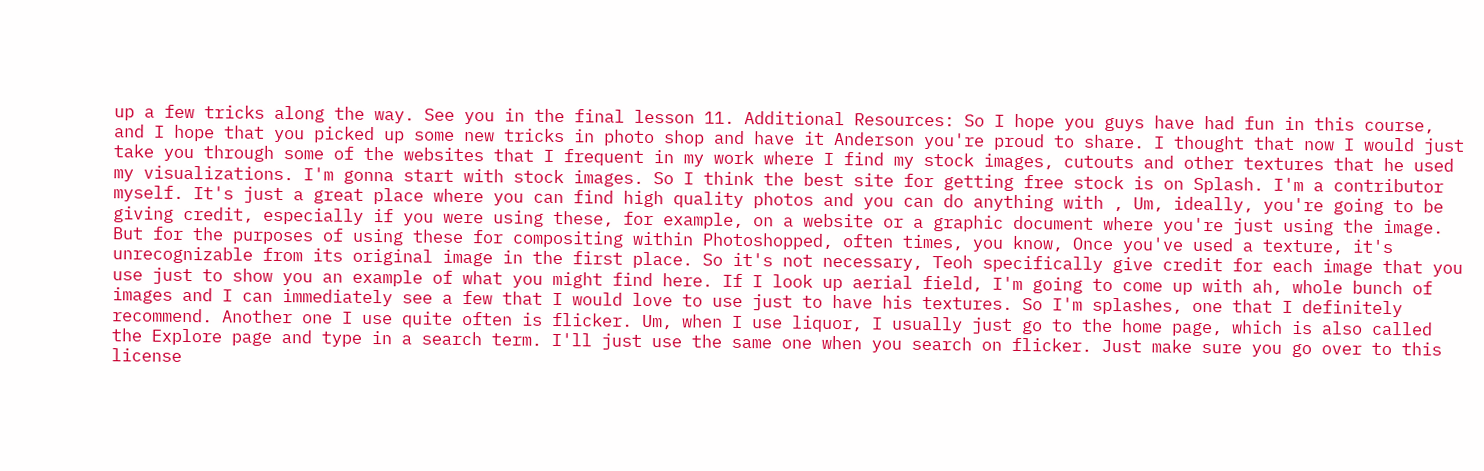up a few tricks along the way. See you in the final lesson 11. Additional Resources: So I hope you guys have had fun in this course, and I hope that you picked up some new tricks in photo shop and have it Anderson you're proud to share. I thought that now I would just take you through some of the websites that I frequent in my work where I find my stock images, cutouts and other textures that he used my visualizations. I'm gonna start with stock images. So I think the best site for getting free stock is on Splash. I'm a contributor myself. It's just a great place where you can find high quality photos and you can do anything with , Um, ideally, you're going to be giving credit, especially if you were using these, for example, on a website or a graphic document where you're just using the image. But for the purposes of using these for compositing within Photoshopped, often times, you know, Once you've used a texture, it's unrecognizable from its original image in the first place. So it's not necessary, Teoh specifically give credit for each image that you use just to show you an example of what you might find here. If I look up aerial field, I'm going to come up with ah, whole bunch of images and I can immediately see a few that I would love to use just to have his textures. So I'm splashes, one that I definitely recommend. Another one I use quite often is flicker. Um, when I use liquor, I usually just go to the home page, which is also called the Explore page and type in a search term. I'll just use the same one when you search on flicker. Just make sure you go over to this license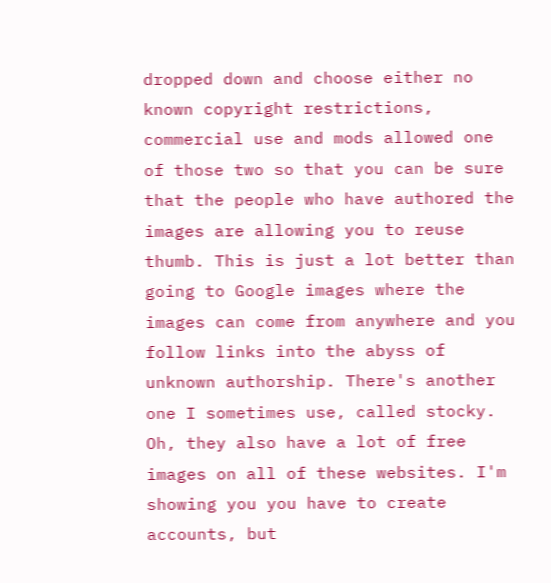dropped down and choose either no known copyright restrictions, commercial use and mods allowed one of those two so that you can be sure that the people who have authored the images are allowing you to reuse thumb. This is just a lot better than going to Google images where the images can come from anywhere and you follow links into the abyss of unknown authorship. There's another one I sometimes use, called stocky. Oh, they also have a lot of free images on all of these websites. I'm showing you you have to create accounts, but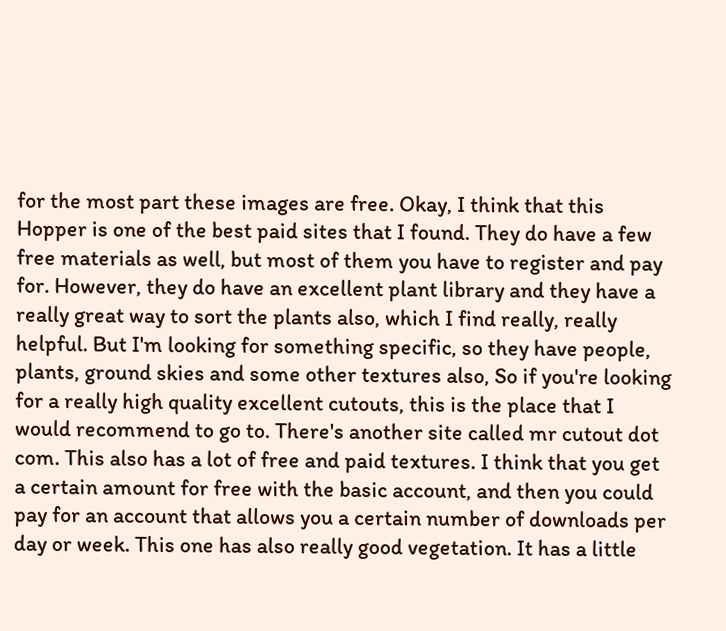for the most part these images are free. Okay, I think that this Hopper is one of the best paid sites that I found. They do have a few free materials as well, but most of them you have to register and pay for. However, they do have an excellent plant library and they have a really great way to sort the plants also, which I find really, really helpful. But I'm looking for something specific, so they have people, plants, ground skies and some other textures also, So if you're looking for a really high quality excellent cutouts, this is the place that I would recommend to go to. There's another site called mr cutout dot com. This also has a lot of free and paid textures. I think that you get a certain amount for free with the basic account, and then you could pay for an account that allows you a certain number of downloads per day or week. This one has also really good vegetation. It has a little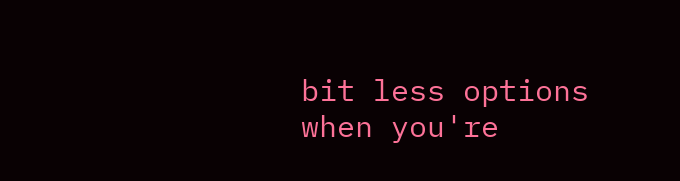bit less options when you're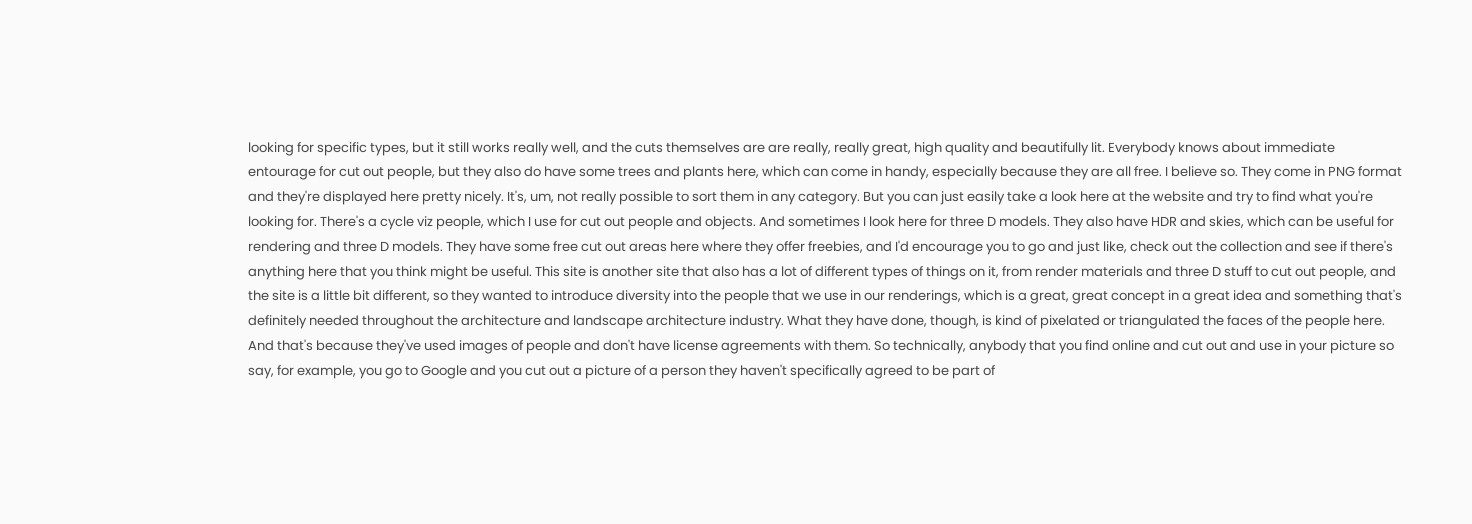looking for specific types, but it still works really well, and the cuts themselves are are really, really great, high quality and beautifully lit. Everybody knows about immediate entourage for cut out people, but they also do have some trees and plants here, which can come in handy, especially because they are all free. I believe so. They come in PNG format and they're displayed here pretty nicely. It's, um, not really possible to sort them in any category. But you can just easily take a look here at the website and try to find what you're looking for. There's a cycle viz people, which I use for cut out people and objects. And sometimes I look here for three D models. They also have HDR and skies, which can be useful for rendering and three D models. They have some free cut out areas here where they offer freebies, and I'd encourage you to go and just like, check out the collection and see if there's anything here that you think might be useful. This site is another site that also has a lot of different types of things on it, from render materials and three D stuff to cut out people, and the site is a little bit different, so they wanted to introduce diversity into the people that we use in our renderings, which is a great, great concept in a great idea and something that's definitely needed throughout the architecture and landscape architecture industry. What they have done, though, is kind of pixelated or triangulated the faces of the people here. And that's because they've used images of people and don't have license agreements with them. So technically, anybody that you find online and cut out and use in your picture so say, for example, you go to Google and you cut out a picture of a person they haven't specifically agreed to be part of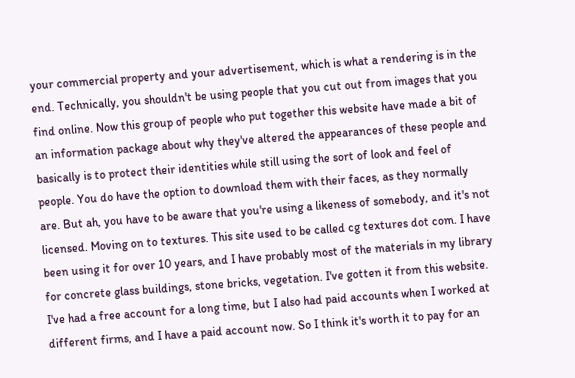your commercial property and your advertisement, which is what a rendering is in the end. Technically, you shouldn't be using people that you cut out from images that you find online. Now this group of people who put together this website have made a bit of an information package about why they've altered the appearances of these people and basically is to protect their identities while still using the sort of look and feel of people. You do have the option to download them with their faces, as they normally are. But ah, you have to be aware that you're using a likeness of somebody, and it's not licensed. Moving on to textures. This site used to be called cg textures dot com. I have been using it for over 10 years, and I have probably most of the materials in my library for concrete glass buildings, stone bricks, vegetation. I've gotten it from this website. I've had a free account for a long time, but I also had paid accounts when I worked at different firms, and I have a paid account now. So I think it's worth it to pay for an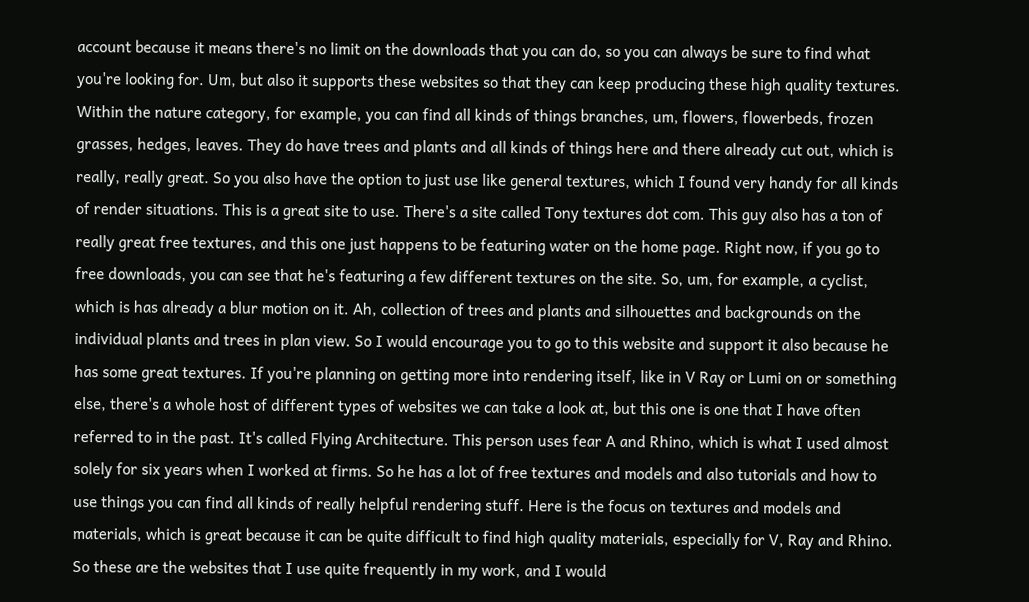account because it means there's no limit on the downloads that you can do, so you can always be sure to find what you're looking for. Um, but also it supports these websites so that they can keep producing these high quality textures. Within the nature category, for example, you can find all kinds of things branches, um, flowers, flowerbeds, frozen grasses, hedges, leaves. They do have trees and plants and all kinds of things here and there already cut out, which is really, really great. So you also have the option to just use like general textures, which I found very handy for all kinds of render situations. This is a great site to use. There's a site called Tony textures dot com. This guy also has a ton of really great free textures, and this one just happens to be featuring water on the home page. Right now, if you go to free downloads, you can see that he's featuring a few different textures on the site. So, um, for example, a cyclist, which is has already a blur motion on it. Ah, collection of trees and plants and silhouettes and backgrounds on the individual plants and trees in plan view. So I would encourage you to go to this website and support it also because he has some great textures. If you're planning on getting more into rendering itself, like in V Ray or Lumi on or something else, there's a whole host of different types of websites we can take a look at, but this one is one that I have often referred to in the past. It's called Flying Architecture. This person uses fear A and Rhino, which is what I used almost solely for six years when I worked at firms. So he has a lot of free textures and models and also tutorials and how to use things you can find all kinds of really helpful rendering stuff. Here is the focus on textures and models and materials, which is great because it can be quite difficult to find high quality materials, especially for V, Ray and Rhino. So these are the websites that I use quite frequently in my work, and I would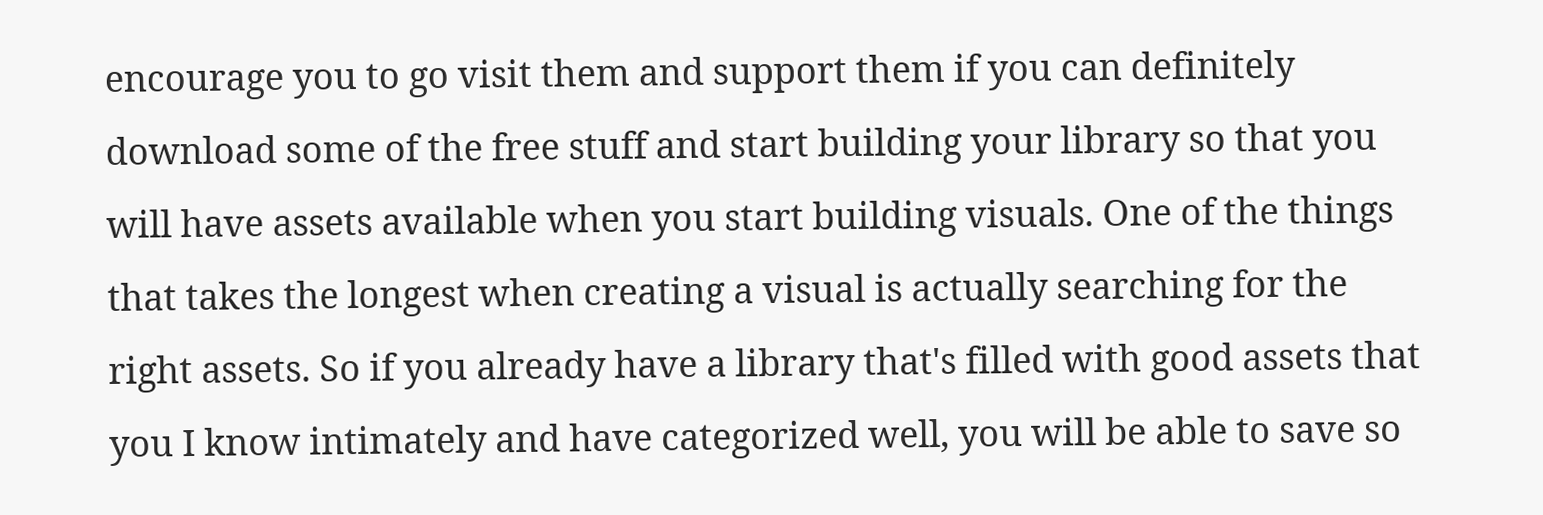encourage you to go visit them and support them if you can definitely download some of the free stuff and start building your library so that you will have assets available when you start building visuals. One of the things that takes the longest when creating a visual is actually searching for the right assets. So if you already have a library that's filled with good assets that you I know intimately and have categorized well, you will be able to save so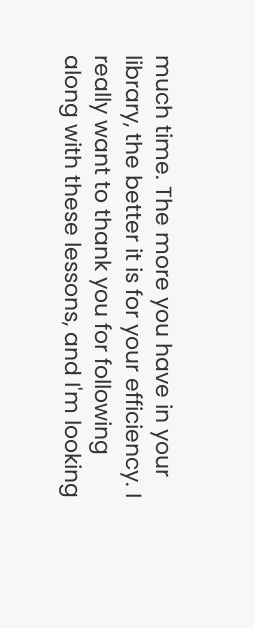much time. The more you have in your library, the better it is for your efficiency. I really want to thank you for following along with these lessons, and I'm looking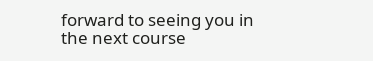forward to seeing you in the next course